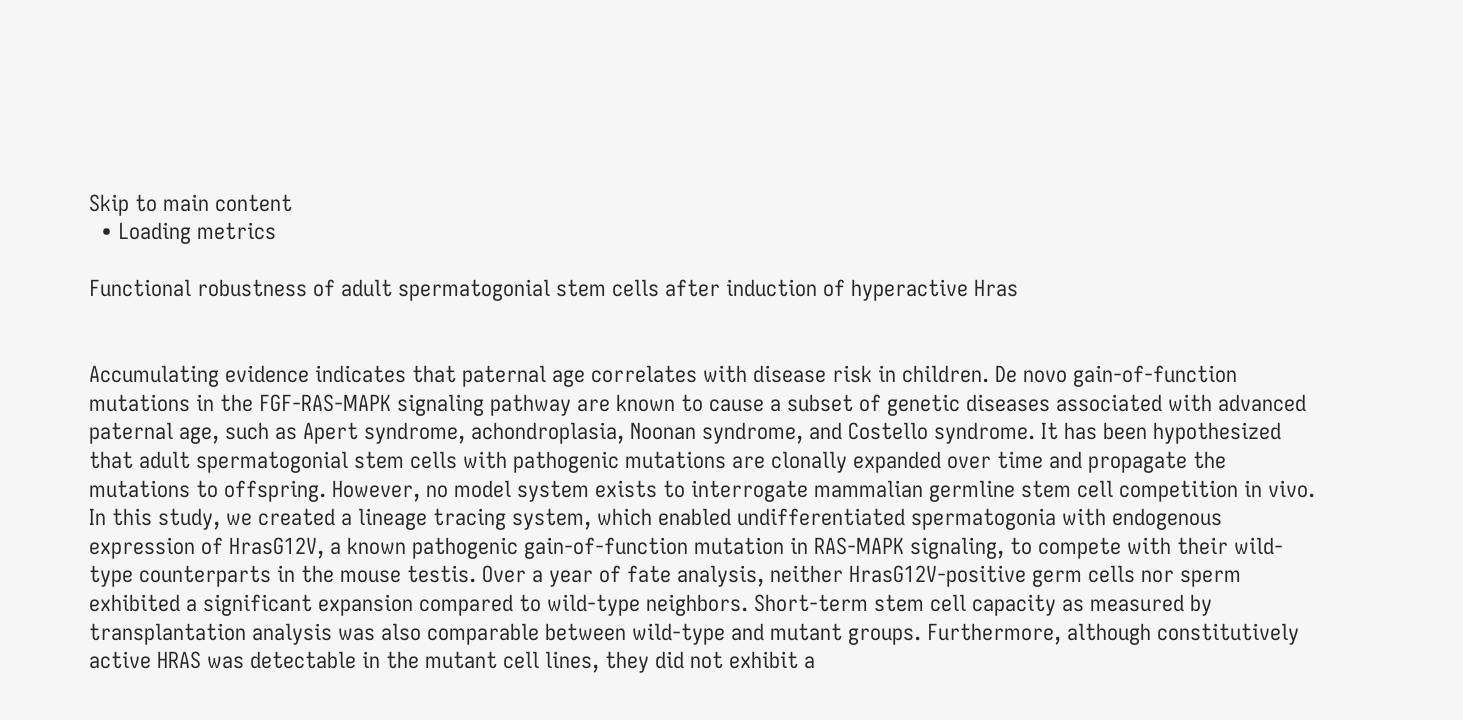Skip to main content
  • Loading metrics

Functional robustness of adult spermatogonial stem cells after induction of hyperactive Hras


Accumulating evidence indicates that paternal age correlates with disease risk in children. De novo gain-of-function mutations in the FGF-RAS-MAPK signaling pathway are known to cause a subset of genetic diseases associated with advanced paternal age, such as Apert syndrome, achondroplasia, Noonan syndrome, and Costello syndrome. It has been hypothesized that adult spermatogonial stem cells with pathogenic mutations are clonally expanded over time and propagate the mutations to offspring. However, no model system exists to interrogate mammalian germline stem cell competition in vivo. In this study, we created a lineage tracing system, which enabled undifferentiated spermatogonia with endogenous expression of HrasG12V, a known pathogenic gain-of-function mutation in RAS-MAPK signaling, to compete with their wild-type counterparts in the mouse testis. Over a year of fate analysis, neither HrasG12V-positive germ cells nor sperm exhibited a significant expansion compared to wild-type neighbors. Short-term stem cell capacity as measured by transplantation analysis was also comparable between wild-type and mutant groups. Furthermore, although constitutively active HRAS was detectable in the mutant cell lines, they did not exhibit a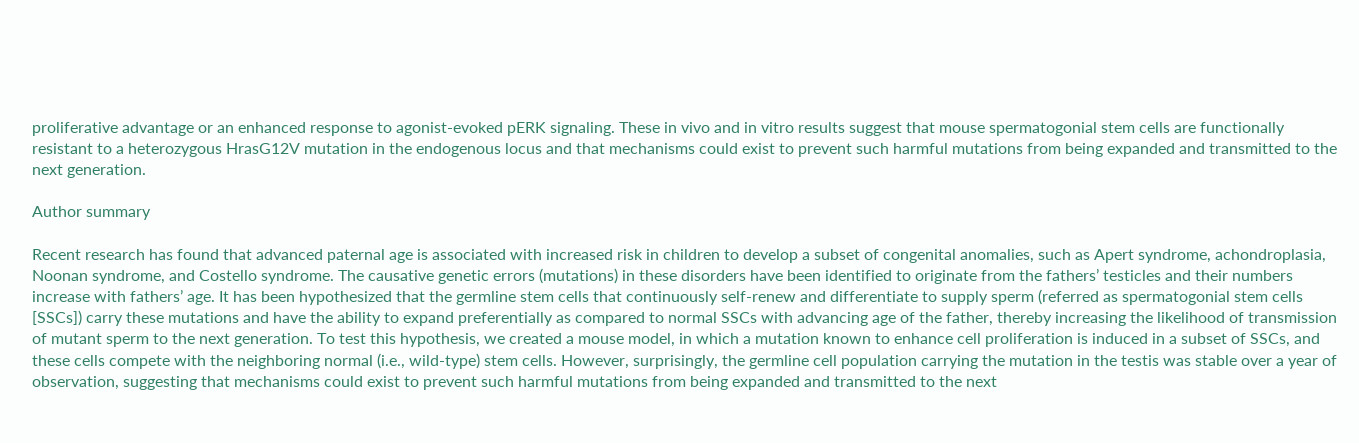proliferative advantage or an enhanced response to agonist-evoked pERK signaling. These in vivo and in vitro results suggest that mouse spermatogonial stem cells are functionally resistant to a heterozygous HrasG12V mutation in the endogenous locus and that mechanisms could exist to prevent such harmful mutations from being expanded and transmitted to the next generation.

Author summary

Recent research has found that advanced paternal age is associated with increased risk in children to develop a subset of congenital anomalies, such as Apert syndrome, achondroplasia, Noonan syndrome, and Costello syndrome. The causative genetic errors (mutations) in these disorders have been identified to originate from the fathers’ testicles and their numbers increase with fathers’ age. It has been hypothesized that the germline stem cells that continuously self-renew and differentiate to supply sperm (referred as spermatogonial stem cells [SSCs]) carry these mutations and have the ability to expand preferentially as compared to normal SSCs with advancing age of the father, thereby increasing the likelihood of transmission of mutant sperm to the next generation. To test this hypothesis, we created a mouse model, in which a mutation known to enhance cell proliferation is induced in a subset of SSCs, and these cells compete with the neighboring normal (i.e., wild-type) stem cells. However, surprisingly, the germline cell population carrying the mutation in the testis was stable over a year of observation, suggesting that mechanisms could exist to prevent such harmful mutations from being expanded and transmitted to the next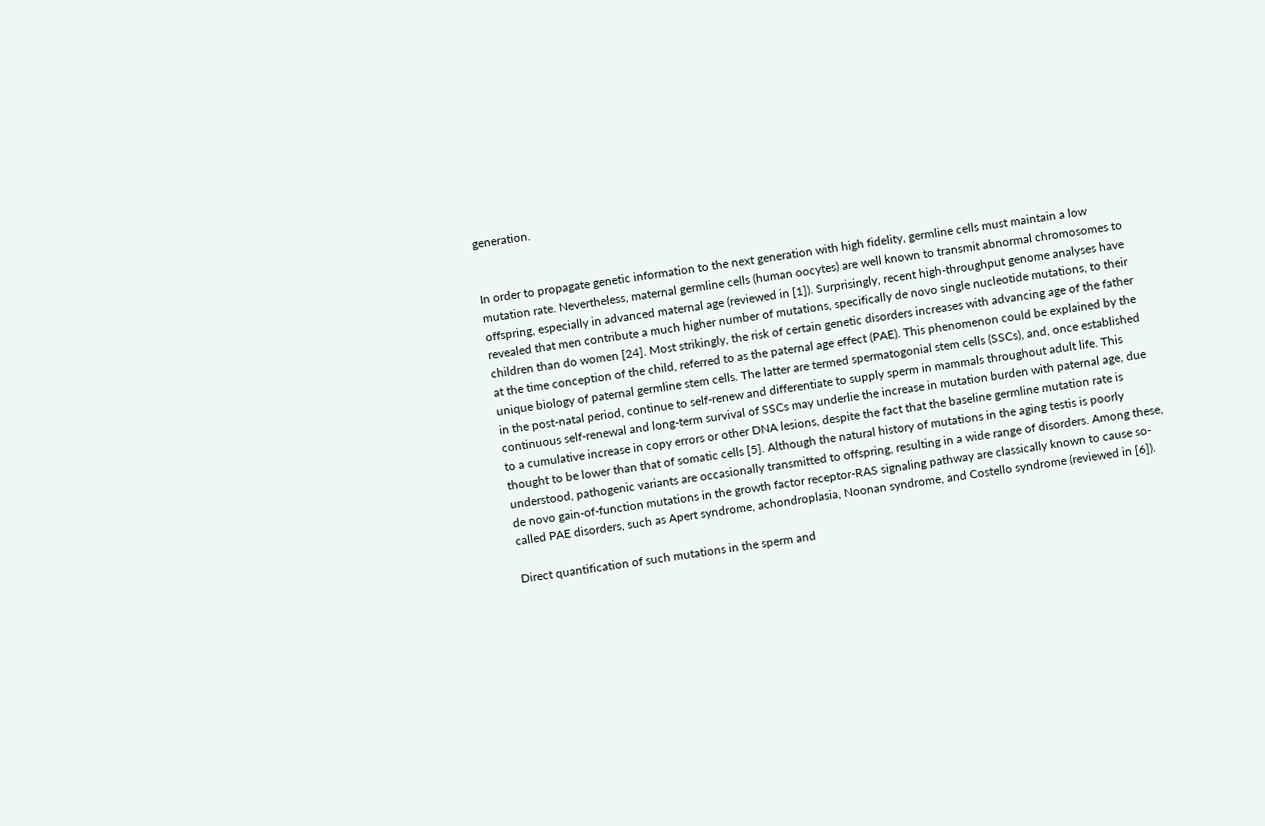generation.


In order to propagate genetic information to the next generation with high fidelity, germline cells must maintain a low mutation rate. Nevertheless, maternal germline cells (human oocytes) are well known to transmit abnormal chromosomes to offspring, especially in advanced maternal age (reviewed in [1]). Surprisingly, recent high-throughput genome analyses have revealed that men contribute a much higher number of mutations, specifically de novo single nucleotide mutations, to their children than do women [24]. Most strikingly, the risk of certain genetic disorders increases with advancing age of the father at the time conception of the child, referred to as the paternal age effect (PAE). This phenomenon could be explained by the unique biology of paternal germline stem cells. The latter are termed spermatogonial stem cells (SSCs), and, once established in the post-natal period, continue to self-renew and differentiate to supply sperm in mammals throughout adult life. This continuous self-renewal and long-term survival of SSCs may underlie the increase in mutation burden with paternal age, due to a cumulative increase in copy errors or other DNA lesions, despite the fact that the baseline germline mutation rate is thought to be lower than that of somatic cells [5]. Although the natural history of mutations in the aging testis is poorly understood, pathogenic variants are occasionally transmitted to offspring, resulting in a wide range of disorders. Among these, de novo gain-of-function mutations in the growth factor receptor-RAS signaling pathway are classically known to cause so-called PAE disorders, such as Apert syndrome, achondroplasia, Noonan syndrome, and Costello syndrome (reviewed in [6]).

Direct quantification of such mutations in the sperm and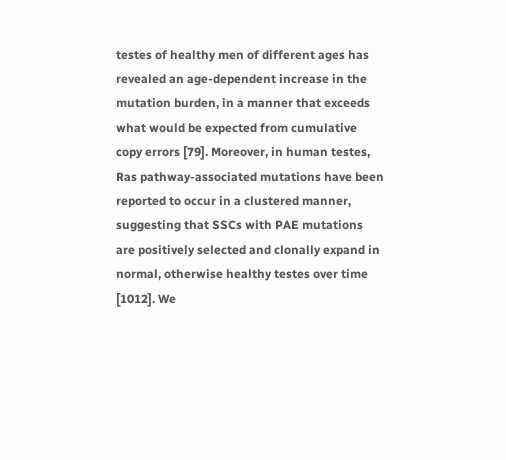testes of healthy men of different ages has revealed an age-dependent increase in the mutation burden, in a manner that exceeds what would be expected from cumulative copy errors [79]. Moreover, in human testes, Ras pathway-associated mutations have been reported to occur in a clustered manner, suggesting that SSCs with PAE mutations are positively selected and clonally expand in normal, otherwise healthy testes over time [1012]. We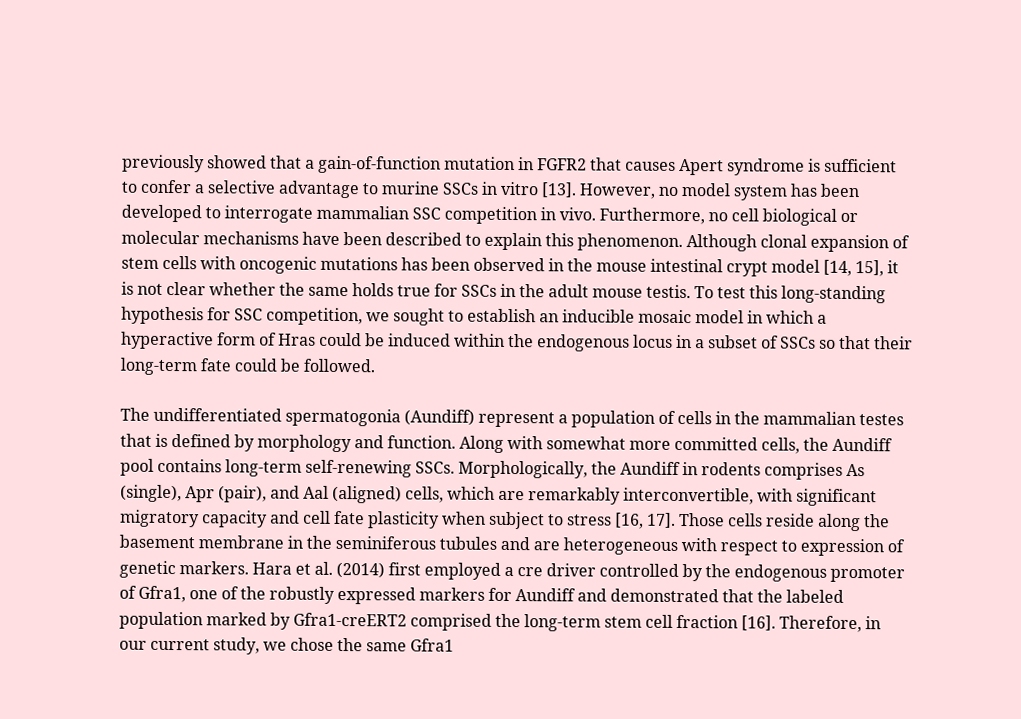previously showed that a gain-of-function mutation in FGFR2 that causes Apert syndrome is sufficient to confer a selective advantage to murine SSCs in vitro [13]. However, no model system has been developed to interrogate mammalian SSC competition in vivo. Furthermore, no cell biological or molecular mechanisms have been described to explain this phenomenon. Although clonal expansion of stem cells with oncogenic mutations has been observed in the mouse intestinal crypt model [14, 15], it is not clear whether the same holds true for SSCs in the adult mouse testis. To test this long-standing hypothesis for SSC competition, we sought to establish an inducible mosaic model in which a hyperactive form of Hras could be induced within the endogenous locus in a subset of SSCs so that their long-term fate could be followed.

The undifferentiated spermatogonia (Aundiff) represent a population of cells in the mammalian testes that is defined by morphology and function. Along with somewhat more committed cells, the Aundiff pool contains long-term self-renewing SSCs. Morphologically, the Aundiff in rodents comprises As (single), Apr (pair), and Aal (aligned) cells, which are remarkably interconvertible, with significant migratory capacity and cell fate plasticity when subject to stress [16, 17]. Those cells reside along the basement membrane in the seminiferous tubules and are heterogeneous with respect to expression of genetic markers. Hara et al. (2014) first employed a cre driver controlled by the endogenous promoter of Gfra1, one of the robustly expressed markers for Aundiff and demonstrated that the labeled population marked by Gfra1-creERT2 comprised the long-term stem cell fraction [16]. Therefore, in our current study, we chose the same Gfra1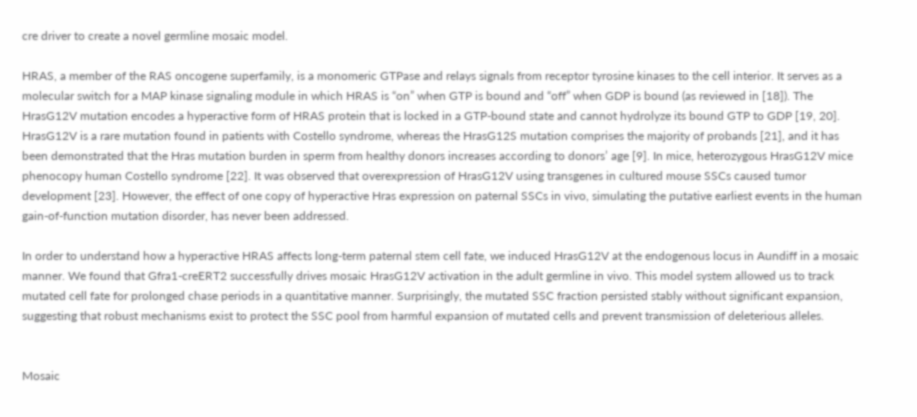cre driver to create a novel germline mosaic model.

HRAS, a member of the RAS oncogene superfamily, is a monomeric GTPase and relays signals from receptor tyrosine kinases to the cell interior. It serves as a molecular switch for a MAP kinase signaling module in which HRAS is “on” when GTP is bound and “off” when GDP is bound (as reviewed in [18]). The HrasG12V mutation encodes a hyperactive form of HRAS protein that is locked in a GTP-bound state and cannot hydrolyze its bound GTP to GDP [19, 20]. HrasG12V is a rare mutation found in patients with Costello syndrome, whereas the HrasG12S mutation comprises the majority of probands [21], and it has been demonstrated that the Hras mutation burden in sperm from healthy donors increases according to donors’ age [9]. In mice, heterozygous HrasG12V mice phenocopy human Costello syndrome [22]. It was observed that overexpression of HrasG12V using transgenes in cultured mouse SSCs caused tumor development [23]. However, the effect of one copy of hyperactive Hras expression on paternal SSCs in vivo, simulating the putative earliest events in the human gain-of-function mutation disorder, has never been addressed.

In order to understand how a hyperactive HRAS affects long-term paternal stem cell fate, we induced HrasG12V at the endogenous locus in Aundiff in a mosaic manner. We found that Gfra1-creERT2 successfully drives mosaic HrasG12V activation in the adult germline in vivo. This model system allowed us to track mutated cell fate for prolonged chase periods in a quantitative manner. Surprisingly, the mutated SSC fraction persisted stably without significant expansion, suggesting that robust mechanisms exist to protect the SSC pool from harmful expansion of mutated cells and prevent transmission of deleterious alleles.


Mosaic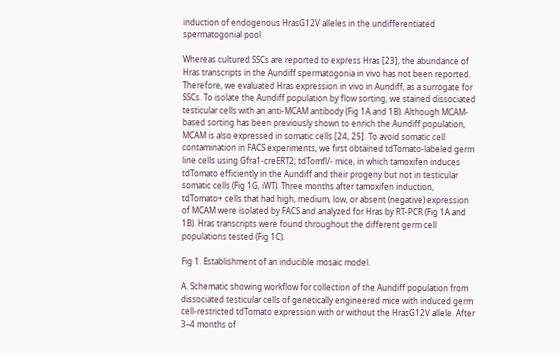induction of endogenous HrasG12V alleles in the undifferentiated spermatogonial pool

Whereas cultured SSCs are reported to express Hras [23], the abundance of Hras transcripts in the Aundiff spermatogonia in vivo has not been reported. Therefore, we evaluated Hras expression in vivo in Aundiff, as a surrogate for SSCs. To isolate the Aundiff population by flow sorting, we stained dissociated testicular cells with an anti-MCAM antibody (Fig 1A and 1B). Although MCAM-based sorting has been previously shown to enrich the Aundiff population, MCAM is also expressed in somatic cells [24, 25]. To avoid somatic cell contamination in FACS experiments, we first obtained tdTomato-labeled germ line cells using Gfra1-creERT2; tdTomfl/- mice, in which tamoxifen induces tdTomato efficiently in the Aundiff and their progeny but not in testicular somatic cells (Fig 1G, iWT). Three months after tamoxifen induction, tdTomato+ cells that had high, medium, low, or absent (negative) expression of MCAM were isolated by FACS and analyzed for Hras by RT-PCR (Fig 1A and 1B). Hras transcripts were found throughout the different germ cell populations tested (Fig 1C).

Fig 1. Establishment of an inducible mosaic model.

A. Schematic showing workflow for collection of the Aundiff population from dissociated testicular cells of genetically engineered mice with induced germ cell-restricted tdTomato expression with or without the HrasG12V allele. After 3–4 months of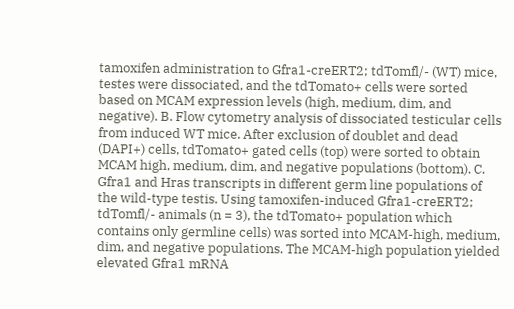tamoxifen administration to Gfra1-creERT2; tdTomfl/- (WT) mice, testes were dissociated, and the tdTomato+ cells were sorted based on MCAM expression levels (high, medium, dim, and negative). B. Flow cytometry analysis of dissociated testicular cells from induced WT mice. After exclusion of doublet and dead (DAPI+) cells, tdTomato+ gated cells (top) were sorted to obtain MCAM high, medium, dim, and negative populations (bottom). C. Gfra1 and Hras transcripts in different germ line populations of the wild-type testis. Using tamoxifen-induced Gfra1-creERT2; tdTomfl/- animals (n = 3), the tdTomato+ population which contains only germline cells) was sorted into MCAM-high, medium, dim, and negative populations. The MCAM-high population yielded elevated Gfra1 mRNA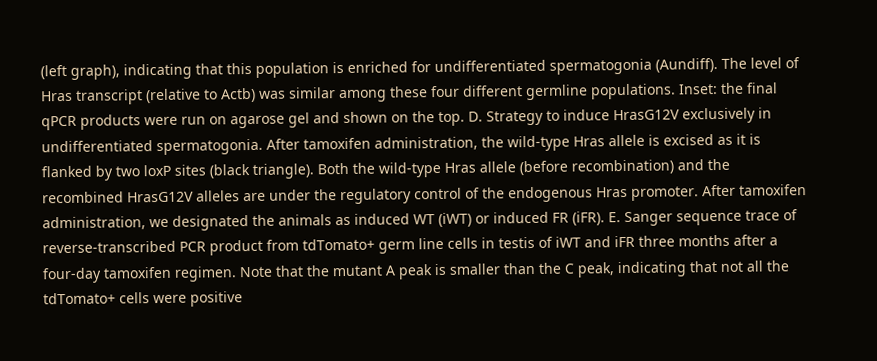(left graph), indicating that this population is enriched for undifferentiated spermatogonia (Aundiff). The level of Hras transcript (relative to Actb) was similar among these four different germline populations. Inset: the final qPCR products were run on agarose gel and shown on the top. D. Strategy to induce HrasG12V exclusively in undifferentiated spermatogonia. After tamoxifen administration, the wild-type Hras allele is excised as it is flanked by two loxP sites (black triangle). Both the wild-type Hras allele (before recombination) and the recombined HrasG12V alleles are under the regulatory control of the endogenous Hras promoter. After tamoxifen administration, we designated the animals as induced WT (iWT) or induced FR (iFR). E. Sanger sequence trace of reverse-transcribed PCR product from tdTomato+ germ line cells in testis of iWT and iFR three months after a four-day tamoxifen regimen. Note that the mutant A peak is smaller than the C peak, indicating that not all the tdTomato+ cells were positive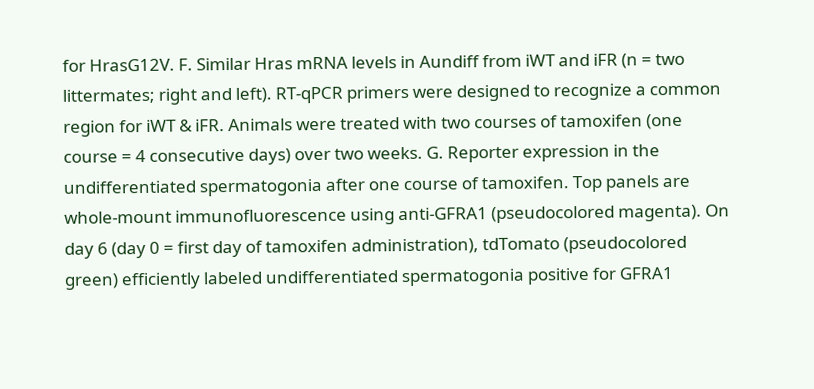for HrasG12V. F. Similar Hras mRNA levels in Aundiff from iWT and iFR (n = two littermates; right and left). RT-qPCR primers were designed to recognize a common region for iWT & iFR. Animals were treated with two courses of tamoxifen (one course = 4 consecutive days) over two weeks. G. Reporter expression in the undifferentiated spermatogonia after one course of tamoxifen. Top panels are whole-mount immunofluorescence using anti-GFRA1 (pseudocolored magenta). On day 6 (day 0 = first day of tamoxifen administration), tdTomato (pseudocolored green) efficiently labeled undifferentiated spermatogonia positive for GFRA1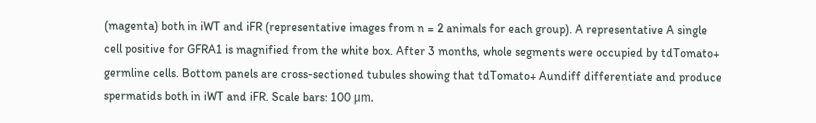(magenta) both in iWT and iFR (representative images from n = 2 animals for each group). A representative A single cell positive for GFRA1 is magnified from the white box. After 3 months, whole segments were occupied by tdTomato+ germline cells. Bottom panels are cross-sectioned tubules showing that tdTomato+ Aundiff differentiate and produce spermatids both in iWT and iFR. Scale bars: 100 μm.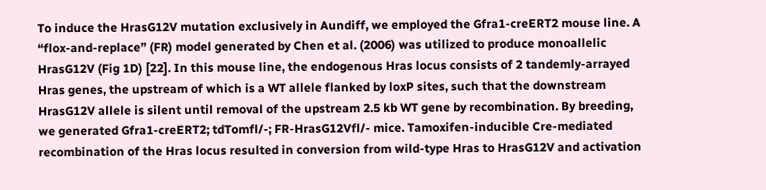To induce the HrasG12V mutation exclusively in Aundiff, we employed the Gfra1-creERT2 mouse line. A “flox-and-replace” (FR) model generated by Chen et al. (2006) was utilized to produce monoallelic HrasG12V (Fig 1D) [22]. In this mouse line, the endogenous Hras locus consists of 2 tandemly-arrayed Hras genes, the upstream of which is a WT allele flanked by loxP sites, such that the downstream HrasG12V allele is silent until removal of the upstream 2.5 kb WT gene by recombination. By breeding, we generated Gfra1-creERT2; tdTomfl/-; FR-HrasG12Vfl/- mice. Tamoxifen-inducible Cre-mediated recombination of the Hras locus resulted in conversion from wild-type Hras to HrasG12V and activation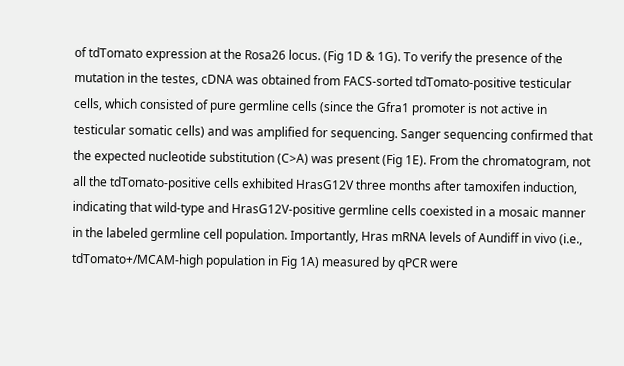of tdTomato expression at the Rosa26 locus. (Fig 1D & 1G). To verify the presence of the mutation in the testes, cDNA was obtained from FACS-sorted tdTomato-positive testicular cells, which consisted of pure germline cells (since the Gfra1 promoter is not active in testicular somatic cells) and was amplified for sequencing. Sanger sequencing confirmed that the expected nucleotide substitution (C>A) was present (Fig 1E). From the chromatogram, not all the tdTomato-positive cells exhibited HrasG12V three months after tamoxifen induction, indicating that wild-type and HrasG12V-positive germline cells coexisted in a mosaic manner in the labeled germline cell population. Importantly, Hras mRNA levels of Aundiff in vivo (i.e., tdTomato+/MCAM-high population in Fig 1A) measured by qPCR were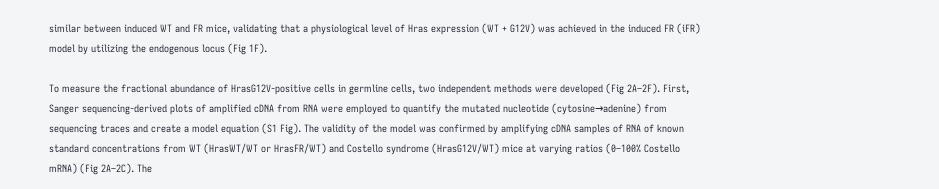similar between induced WT and FR mice, validating that a physiological level of Hras expression (WT + G12V) was achieved in the induced FR (iFR) model by utilizing the endogenous locus (Fig 1F).

To measure the fractional abundance of HrasG12V-positive cells in germline cells, two independent methods were developed (Fig 2A–2F). First, Sanger sequencing-derived plots of amplified cDNA from RNA were employed to quantify the mutated nucleotide (cytosine→adenine) from sequencing traces and create a model equation (S1 Fig). The validity of the model was confirmed by amplifying cDNA samples of RNA of known standard concentrations from WT (HrasWT/WT or HrasFR/WT) and Costello syndrome (HrasG12V/WT) mice at varying ratios (0–100% Costello mRNA) (Fig 2A–2C). The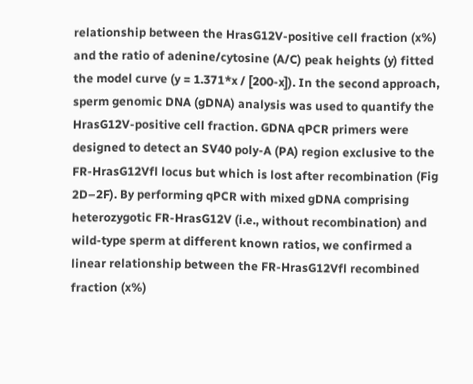relationship between the HrasG12V-positive cell fraction (x%) and the ratio of adenine/cytosine (A/C) peak heights (y) fitted the model curve (y = 1.371*x / [200-x]). In the second approach, sperm genomic DNA (gDNA) analysis was used to quantify the HrasG12V-positive cell fraction. GDNA qPCR primers were designed to detect an SV40 poly-A (PA) region exclusive to the FR-HrasG12Vfl locus but which is lost after recombination (Fig 2D–2F). By performing qPCR with mixed gDNA comprising heterozygotic FR-HrasG12V (i.e., without recombination) and wild-type sperm at different known ratios, we confirmed a linear relationship between the FR-HrasG12Vfl recombined fraction (x%)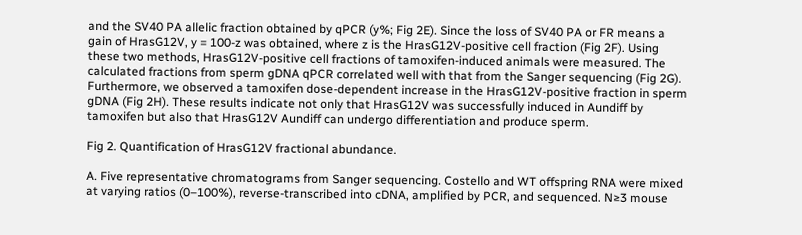and the SV40 PA allelic fraction obtained by qPCR (y%; Fig 2E). Since the loss of SV40 PA or FR means a gain of HrasG12V, y = 100-z was obtained, where z is the HrasG12V-positive cell fraction (Fig 2F). Using these two methods, HrasG12V-positive cell fractions of tamoxifen-induced animals were measured. The calculated fractions from sperm gDNA qPCR correlated well with that from the Sanger sequencing (Fig 2G). Furthermore, we observed a tamoxifen dose-dependent increase in the HrasG12V-positive fraction in sperm gDNA (Fig 2H). These results indicate not only that HrasG12V was successfully induced in Aundiff by tamoxifen but also that HrasG12V Aundiff can undergo differentiation and produce sperm.

Fig 2. Quantification of HrasG12V fractional abundance.

A. Five representative chromatograms from Sanger sequencing. Costello and WT offspring RNA were mixed at varying ratios (0–100%), reverse-transcribed into cDNA, amplified by PCR, and sequenced. N≥3 mouse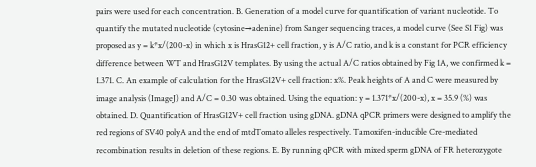pairs were used for each concentration. B. Generation of a model curve for quantification of variant nucleotide. To quantify the mutated nucleotide (cytosine→adenine) from Sanger sequencing traces, a model curve (See S1 Fig) was proposed as y = k*x/(200-x) in which x is HrasG12+ cell fraction, y is A/C ratio, and k is a constant for PCR efficiency difference between WT and HrasG12V templates. By using the actual A/C ratios obtained by Fig 1A, we confirmed k = 1.371. C. An example of calculation for the HrasG12V+ cell fraction: x%. Peak heights of A and C were measured by image analysis (ImageJ) and A/C = 0.30 was obtained. Using the equation: y = 1.371*x/(200-x), x = 35.9 (%) was obtained. D. Quantification of HrasG12V+ cell fraction using gDNA. gDNA qPCR primers were designed to amplify the red regions of SV40 polyA and the end of mtdTomato alleles respectively. Tamoxifen-inducible Cre-mediated recombination results in deletion of these regions. E. By running qPCR with mixed sperm gDNA of FR heterozygote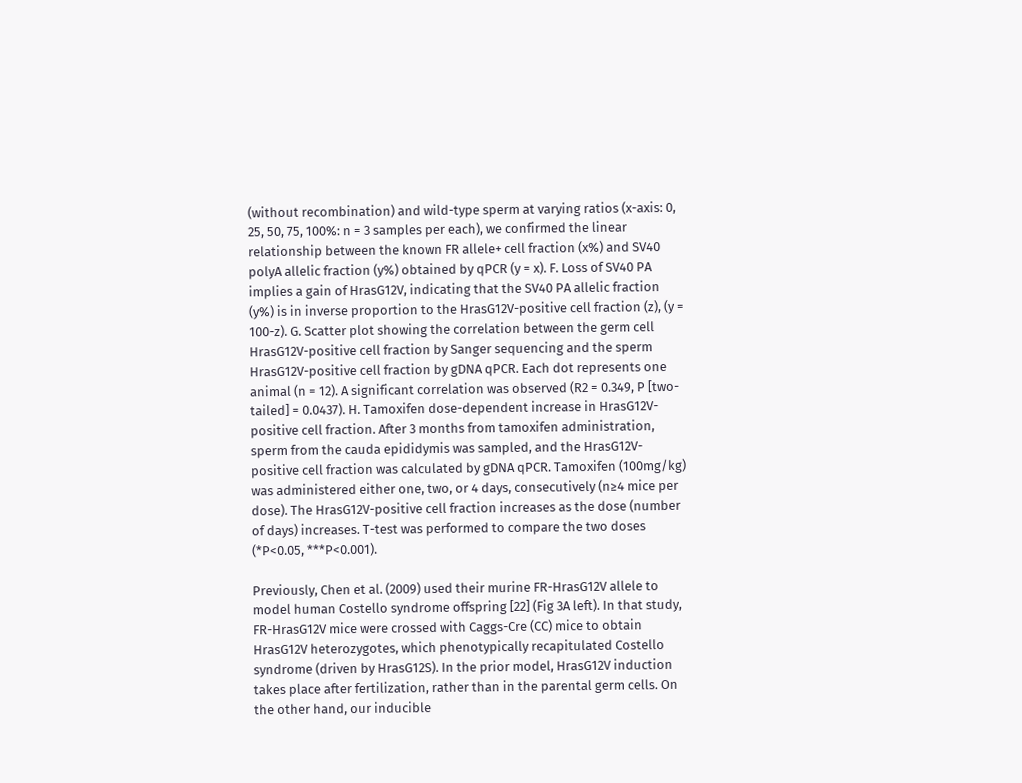(without recombination) and wild-type sperm at varying ratios (x-axis: 0, 25, 50, 75, 100%: n = 3 samples per each), we confirmed the linear relationship between the known FR allele+ cell fraction (x%) and SV40 polyA allelic fraction (y%) obtained by qPCR (y = x). F. Loss of SV40 PA implies a gain of HrasG12V, indicating that the SV40 PA allelic fraction (y%) is in inverse proportion to the HrasG12V-positive cell fraction (z), (y = 100-z). G. Scatter plot showing the correlation between the germ cell HrasG12V-positive cell fraction by Sanger sequencing and the sperm HrasG12V-positive cell fraction by gDNA qPCR. Each dot represents one animal (n = 12). A significant correlation was observed (R2 = 0.349, P [two-tailed] = 0.0437). H. Tamoxifen dose-dependent increase in HrasG12V-positive cell fraction. After 3 months from tamoxifen administration, sperm from the cauda epididymis was sampled, and the HrasG12V-positive cell fraction was calculated by gDNA qPCR. Tamoxifen (100mg/kg) was administered either one, two, or 4 days, consecutively (n≥4 mice per dose). The HrasG12V-positive cell fraction increases as the dose (number of days) increases. T-test was performed to compare the two doses (*P<0.05, ***P<0.001).

Previously, Chen et al. (2009) used their murine FR-HrasG12V allele to model human Costello syndrome offspring [22] (Fig 3A left). In that study, FR-HrasG12V mice were crossed with Caggs-Cre (CC) mice to obtain HrasG12V heterozygotes, which phenotypically recapitulated Costello syndrome (driven by HrasG12S). In the prior model, HrasG12V induction takes place after fertilization, rather than in the parental germ cells. On the other hand, our inducible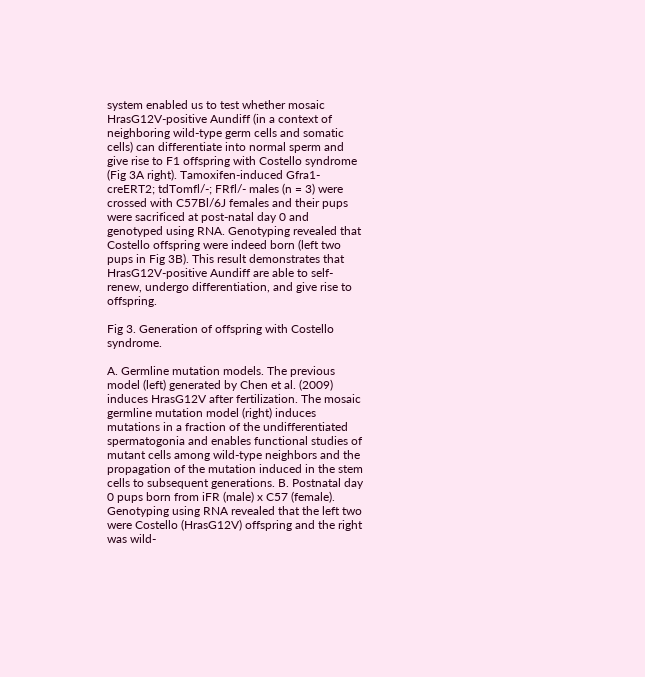system enabled us to test whether mosaic HrasG12V-positive Aundiff (in a context of neighboring wild-type germ cells and somatic cells) can differentiate into normal sperm and give rise to F1 offspring with Costello syndrome (Fig 3A right). Tamoxifen-induced Gfra1-creERT2; tdTomfl/-; FRfl/- males (n = 3) were crossed with C57Bl/6J females and their pups were sacrificed at post-natal day 0 and genotyped using RNA. Genotyping revealed that Costello offspring were indeed born (left two pups in Fig 3B). This result demonstrates that HrasG12V-positive Aundiff are able to self-renew, undergo differentiation, and give rise to offspring.

Fig 3. Generation of offspring with Costello syndrome.

A. Germline mutation models. The previous model (left) generated by Chen et al. (2009) induces HrasG12V after fertilization. The mosaic germline mutation model (right) induces mutations in a fraction of the undifferentiated spermatogonia and enables functional studies of mutant cells among wild-type neighbors and the propagation of the mutation induced in the stem cells to subsequent generations. B. Postnatal day 0 pups born from iFR (male) x C57 (female). Genotyping using RNA revealed that the left two were Costello (HrasG12V) offspring and the right was wild-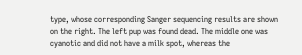type, whose corresponding Sanger sequencing results are shown on the right. The left pup was found dead. The middle one was cyanotic and did not have a milk spot, whereas the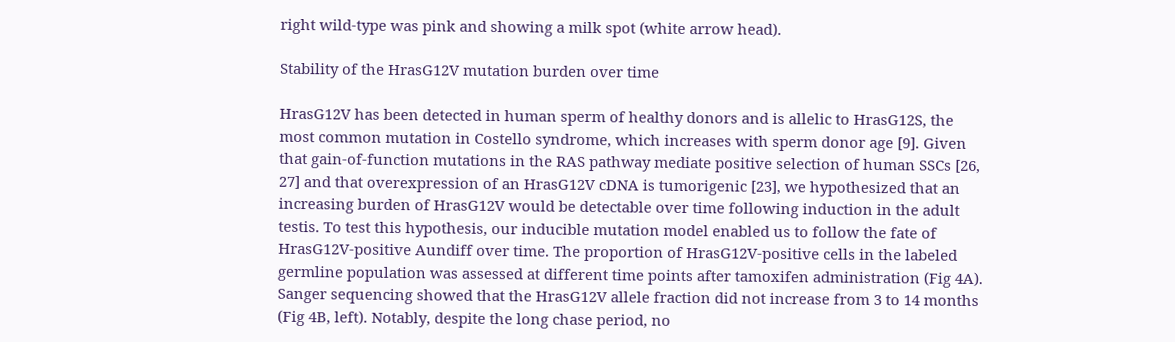right wild-type was pink and showing a milk spot (white arrow head).

Stability of the HrasG12V mutation burden over time

HrasG12V has been detected in human sperm of healthy donors and is allelic to HrasG12S, the most common mutation in Costello syndrome, which increases with sperm donor age [9]. Given that gain-of-function mutations in the RAS pathway mediate positive selection of human SSCs [26, 27] and that overexpression of an HrasG12V cDNA is tumorigenic [23], we hypothesized that an increasing burden of HrasG12V would be detectable over time following induction in the adult testis. To test this hypothesis, our inducible mutation model enabled us to follow the fate of HrasG12V-positive Aundiff over time. The proportion of HrasG12V-positive cells in the labeled germline population was assessed at different time points after tamoxifen administration (Fig 4A). Sanger sequencing showed that the HrasG12V allele fraction did not increase from 3 to 14 months (Fig 4B, left). Notably, despite the long chase period, no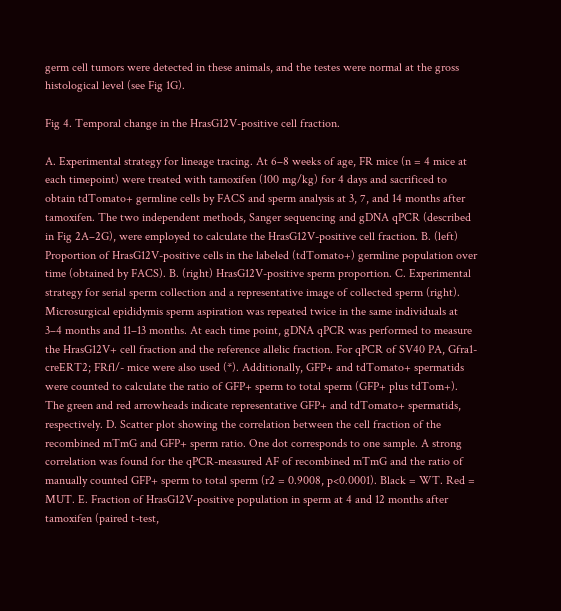germ cell tumors were detected in these animals, and the testes were normal at the gross histological level (see Fig 1G).

Fig 4. Temporal change in the HrasG12V-positive cell fraction.

A. Experimental strategy for lineage tracing. At 6–8 weeks of age, FR mice (n = 4 mice at each timepoint) were treated with tamoxifen (100 mg/kg) for 4 days and sacrificed to obtain tdTomato+ germline cells by FACS and sperm analysis at 3, 7, and 14 months after tamoxifen. The two independent methods, Sanger sequencing and gDNA qPCR (described in Fig 2A–2G), were employed to calculate the HrasG12V-positive cell fraction. B. (left) Proportion of HrasG12V-positive cells in the labeled (tdTomato+) germline population over time (obtained by FACS). B. (right) HrasG12V-positive sperm proportion. C. Experimental strategy for serial sperm collection and a representative image of collected sperm (right). Microsurgical epididymis sperm aspiration was repeated twice in the same individuals at 3–4 months and 11–13 months. At each time point, gDNA qPCR was performed to measure the HrasG12V+ cell fraction and the reference allelic fraction. For qPCR of SV40 PA, Gfra1-creERT2; FRfl/- mice were also used (*). Additionally, GFP+ and tdTomato+ spermatids were counted to calculate the ratio of GFP+ sperm to total sperm (GFP+ plus tdTom+). The green and red arrowheads indicate representative GFP+ and tdTomato+ spermatids, respectively. D. Scatter plot showing the correlation between the cell fraction of the recombined mTmG and GFP+ sperm ratio. One dot corresponds to one sample. A strong correlation was found for the qPCR-measured AF of recombined mTmG and the ratio of manually counted GFP+ sperm to total sperm (r2 = 0.9008, p<0.0001). Black = WT. Red = MUT. E. Fraction of HrasG12V-positive population in sperm at 4 and 12 months after tamoxifen (paired t-test,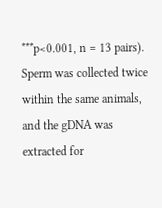***p<0.001, n = 13 pairs). Sperm was collected twice within the same animals, and the gDNA was extracted for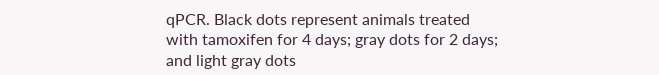qPCR. Black dots represent animals treated with tamoxifen for 4 days; gray dots for 2 days; and light gray dots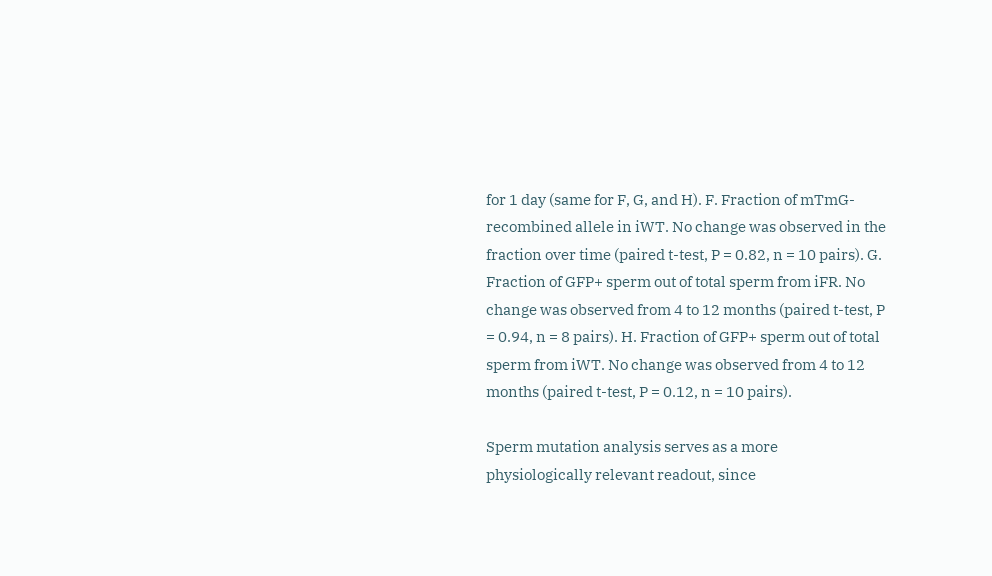for 1 day (same for F, G, and H). F. Fraction of mTmG-recombined allele in iWT. No change was observed in the fraction over time (paired t-test, P = 0.82, n = 10 pairs). G. Fraction of GFP+ sperm out of total sperm from iFR. No change was observed from 4 to 12 months (paired t-test, P = 0.94, n = 8 pairs). H. Fraction of GFP+ sperm out of total sperm from iWT. No change was observed from 4 to 12 months (paired t-test, P = 0.12, n = 10 pairs).

Sperm mutation analysis serves as a more physiologically relevant readout, since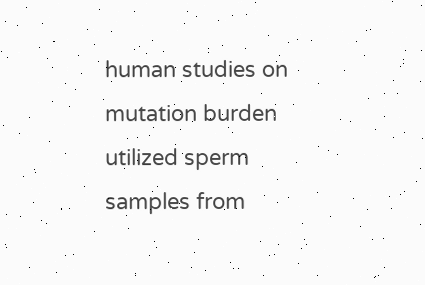human studies on mutation burden utilized sperm samples from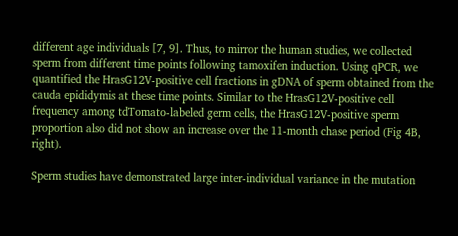different age individuals [7, 9]. Thus, to mirror the human studies, we collected sperm from different time points following tamoxifen induction. Using qPCR, we quantified the HrasG12V-positive cell fractions in gDNA of sperm obtained from the cauda epididymis at these time points. Similar to the HrasG12V-positive cell frequency among tdTomato-labeled germ cells, the HrasG12V-positive sperm proportion also did not show an increase over the 11-month chase period (Fig 4B, right).

Sperm studies have demonstrated large inter-individual variance in the mutation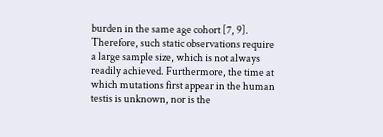burden in the same age cohort [7, 9]. Therefore, such static observations require a large sample size, which is not always readily achieved. Furthermore, the time at which mutations first appear in the human testis is unknown, nor is the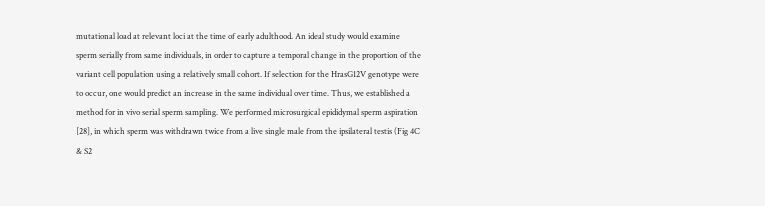mutational load at relevant loci at the time of early adulthood. An ideal study would examine sperm serially from same individuals, in order to capture a temporal change in the proportion of the variant cell population using a relatively small cohort. If selection for the HrasG12V genotype were to occur, one would predict an increase in the same individual over time. Thus, we established a method for in vivo serial sperm sampling. We performed microsurgical epididymal sperm aspiration [28], in which sperm was withdrawn twice from a live single male from the ipsilateral testis (Fig 4C & S2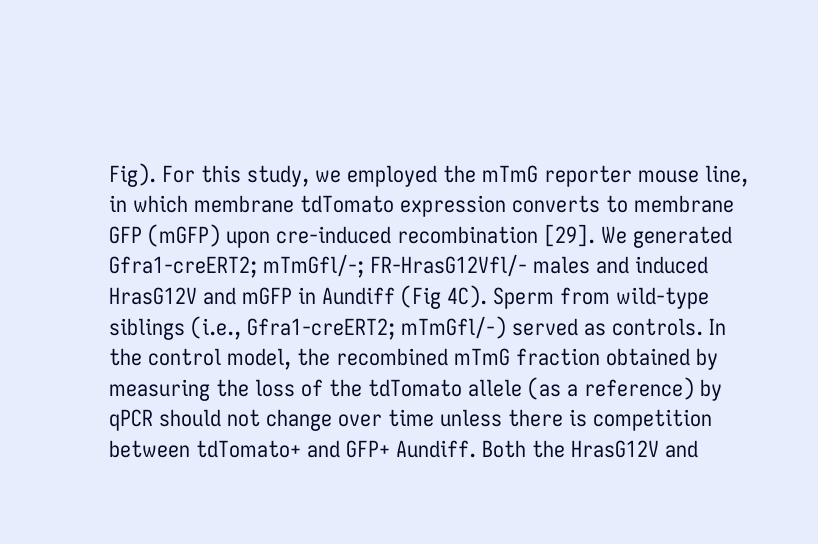Fig). For this study, we employed the mTmG reporter mouse line, in which membrane tdTomato expression converts to membrane GFP (mGFP) upon cre-induced recombination [29]. We generated Gfra1-creERT2; mTmGfl/-; FR-HrasG12Vfl/- males and induced HrasG12V and mGFP in Aundiff (Fig 4C). Sperm from wild-type siblings (i.e., Gfra1-creERT2; mTmGfl/-) served as controls. In the control model, the recombined mTmG fraction obtained by measuring the loss of the tdTomato allele (as a reference) by qPCR should not change over time unless there is competition between tdTomato+ and GFP+ Aundiff. Both the HrasG12V and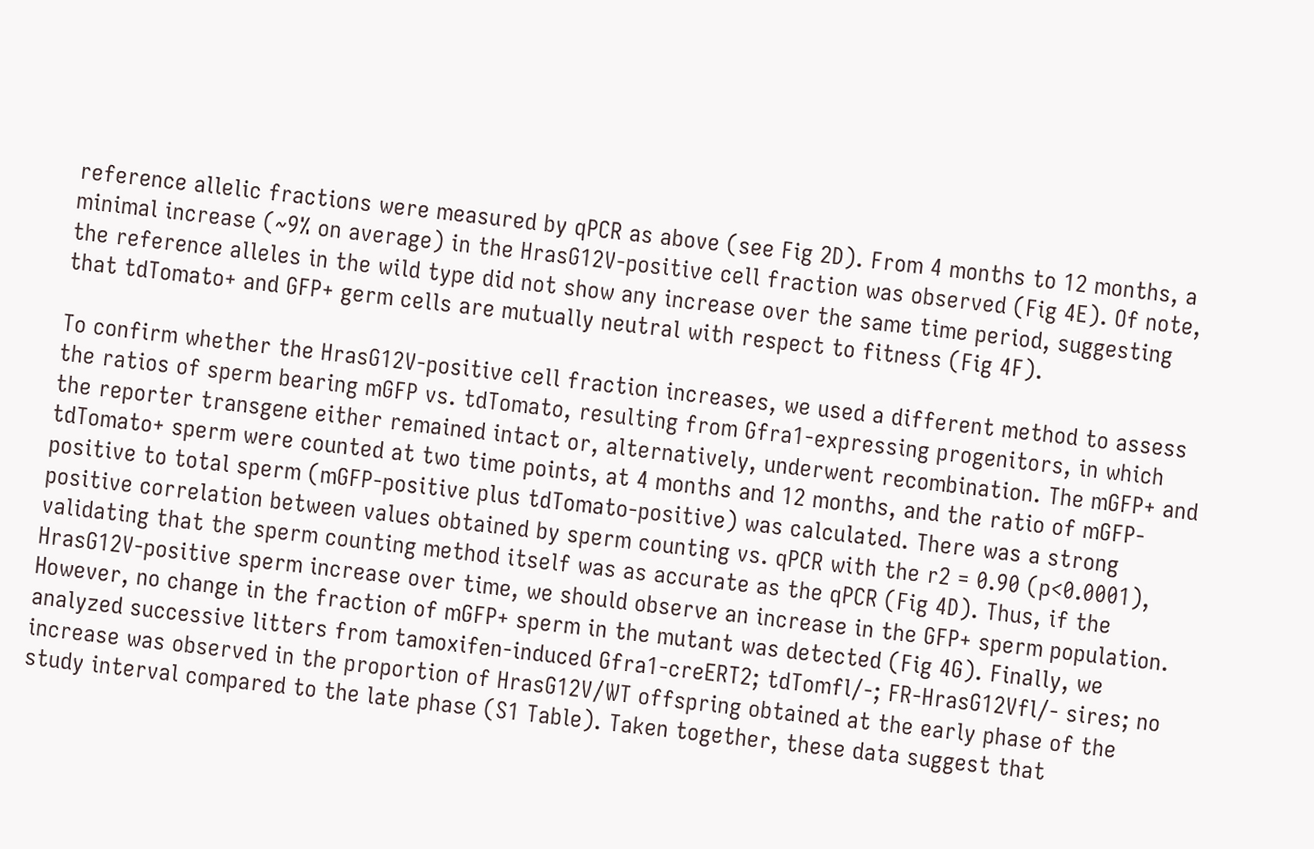reference allelic fractions were measured by qPCR as above (see Fig 2D). From 4 months to 12 months, a minimal increase (~9% on average) in the HrasG12V-positive cell fraction was observed (Fig 4E). Of note, the reference alleles in the wild type did not show any increase over the same time period, suggesting that tdTomato+ and GFP+ germ cells are mutually neutral with respect to fitness (Fig 4F).

To confirm whether the HrasG12V-positive cell fraction increases, we used a different method to assess the ratios of sperm bearing mGFP vs. tdTomato, resulting from Gfra1-expressing progenitors, in which the reporter transgene either remained intact or, alternatively, underwent recombination. The mGFP+ and tdTomato+ sperm were counted at two time points, at 4 months and 12 months, and the ratio of mGFP-positive to total sperm (mGFP-positive plus tdTomato-positive) was calculated. There was a strong positive correlation between values obtained by sperm counting vs. qPCR with the r2 = 0.90 (p<0.0001), validating that the sperm counting method itself was as accurate as the qPCR (Fig 4D). Thus, if the HrasG12V-positive sperm increase over time, we should observe an increase in the GFP+ sperm population. However, no change in the fraction of mGFP+ sperm in the mutant was detected (Fig 4G). Finally, we analyzed successive litters from tamoxifen-induced Gfra1-creERT2; tdTomfl/-; FR-HrasG12Vfl/- sires; no increase was observed in the proportion of HrasG12V/WT offspring obtained at the early phase of the study interval compared to the late phase (S1 Table). Taken together, these data suggest that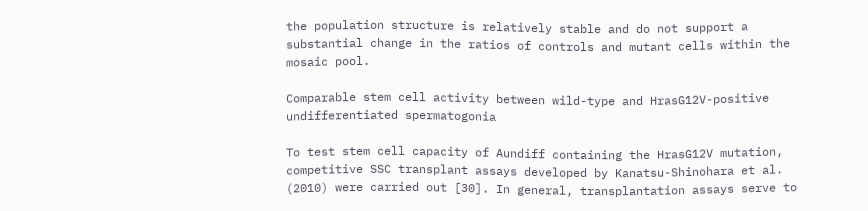the population structure is relatively stable and do not support a substantial change in the ratios of controls and mutant cells within the mosaic pool.

Comparable stem cell activity between wild-type and HrasG12V-positive undifferentiated spermatogonia

To test stem cell capacity of Aundiff containing the HrasG12V mutation, competitive SSC transplant assays developed by Kanatsu-Shinohara et al. (2010) were carried out [30]. In general, transplantation assays serve to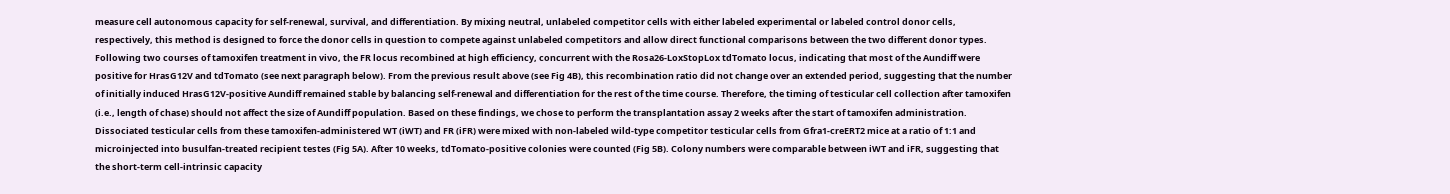measure cell autonomous capacity for self-renewal, survival, and differentiation. By mixing neutral, unlabeled competitor cells with either labeled experimental or labeled control donor cells, respectively, this method is designed to force the donor cells in question to compete against unlabeled competitors and allow direct functional comparisons between the two different donor types. Following two courses of tamoxifen treatment in vivo, the FR locus recombined at high efficiency, concurrent with the Rosa26-LoxStopLox tdTomato locus, indicating that most of the Aundiff were positive for HrasG12V and tdTomato (see next paragraph below). From the previous result above (see Fig 4B), this recombination ratio did not change over an extended period, suggesting that the number of initially induced HrasG12V-positive Aundiff remained stable by balancing self-renewal and differentiation for the rest of the time course. Therefore, the timing of testicular cell collection after tamoxifen (i.e., length of chase) should not affect the size of Aundiff population. Based on these findings, we chose to perform the transplantation assay 2 weeks after the start of tamoxifen administration. Dissociated testicular cells from these tamoxifen-administered WT (iWT) and FR (iFR) were mixed with non-labeled wild-type competitor testicular cells from Gfra1-creERT2 mice at a ratio of 1:1 and microinjected into busulfan-treated recipient testes (Fig 5A). After 10 weeks, tdTomato-positive colonies were counted (Fig 5B). Colony numbers were comparable between iWT and iFR, suggesting that the short-term cell-intrinsic capacity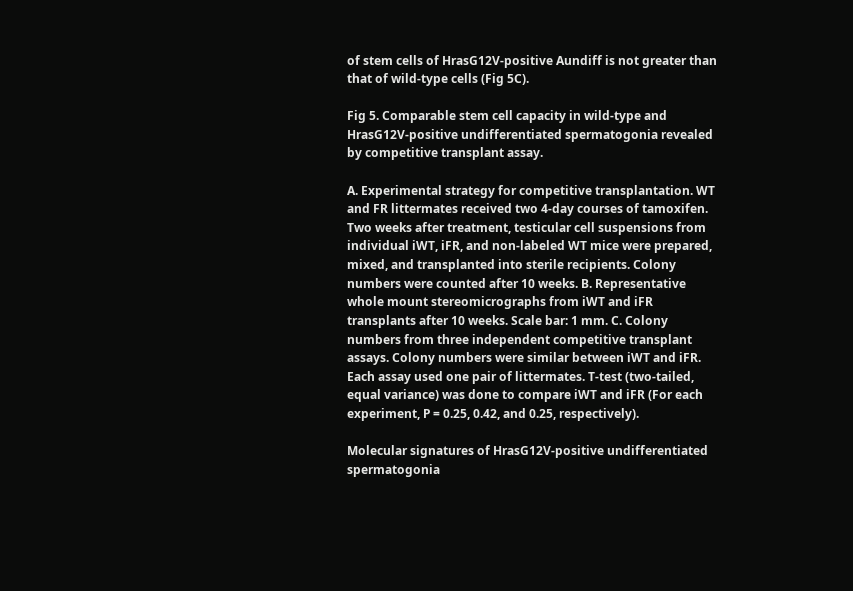of stem cells of HrasG12V-positive Aundiff is not greater than that of wild-type cells (Fig 5C).

Fig 5. Comparable stem cell capacity in wild-type and HrasG12V-positive undifferentiated spermatogonia revealed by competitive transplant assay.

A. Experimental strategy for competitive transplantation. WT and FR littermates received two 4-day courses of tamoxifen. Two weeks after treatment, testicular cell suspensions from individual iWT, iFR, and non-labeled WT mice were prepared, mixed, and transplanted into sterile recipients. Colony numbers were counted after 10 weeks. B. Representative whole mount stereomicrographs from iWT and iFR transplants after 10 weeks. Scale bar: 1 mm. C. Colony numbers from three independent competitive transplant assays. Colony numbers were similar between iWT and iFR. Each assay used one pair of littermates. T-test (two-tailed, equal variance) was done to compare iWT and iFR (For each experiment, P = 0.25, 0.42, and 0.25, respectively).

Molecular signatures of HrasG12V-positive undifferentiated spermatogonia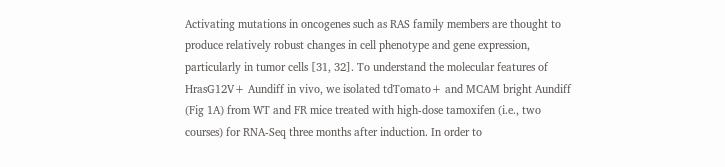Activating mutations in oncogenes such as RAS family members are thought to produce relatively robust changes in cell phenotype and gene expression, particularly in tumor cells [31, 32]. To understand the molecular features of HrasG12V+ Aundiff in vivo, we isolated tdTomato+ and MCAM bright Aundiff (Fig 1A) from WT and FR mice treated with high-dose tamoxifen (i.e., two courses) for RNA-Seq three months after induction. In order to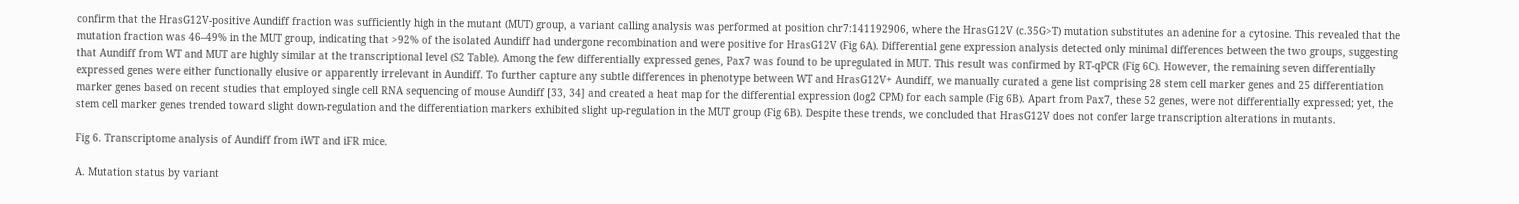confirm that the HrasG12V-positive Aundiff fraction was sufficiently high in the mutant (MUT) group, a variant calling analysis was performed at position chr7:141192906, where the HrasG12V (c.35G>T) mutation substitutes an adenine for a cytosine. This revealed that the mutation fraction was 46–49% in the MUT group, indicating that >92% of the isolated Aundiff had undergone recombination and were positive for HrasG12V (Fig 6A). Differential gene expression analysis detected only minimal differences between the two groups, suggesting that Aundiff from WT and MUT are highly similar at the transcriptional level (S2 Table). Among the few differentially expressed genes, Pax7 was found to be upregulated in MUT. This result was confirmed by RT-qPCR (Fig 6C). However, the remaining seven differentially expressed genes were either functionally elusive or apparently irrelevant in Aundiff. To further capture any subtle differences in phenotype between WT and HrasG12V+ Aundiff, we manually curated a gene list comprising 28 stem cell marker genes and 25 differentiation marker genes based on recent studies that employed single cell RNA sequencing of mouse Aundiff [33, 34] and created a heat map for the differential expression (log2 CPM) for each sample (Fig 6B). Apart from Pax7, these 52 genes, were not differentially expressed; yet, the stem cell marker genes trended toward slight down-regulation and the differentiation markers exhibited slight up-regulation in the MUT group (Fig 6B). Despite these trends, we concluded that HrasG12V does not confer large transcription alterations in mutants.

Fig 6. Transcriptome analysis of Aundiff from iWT and iFR mice.

A. Mutation status by variant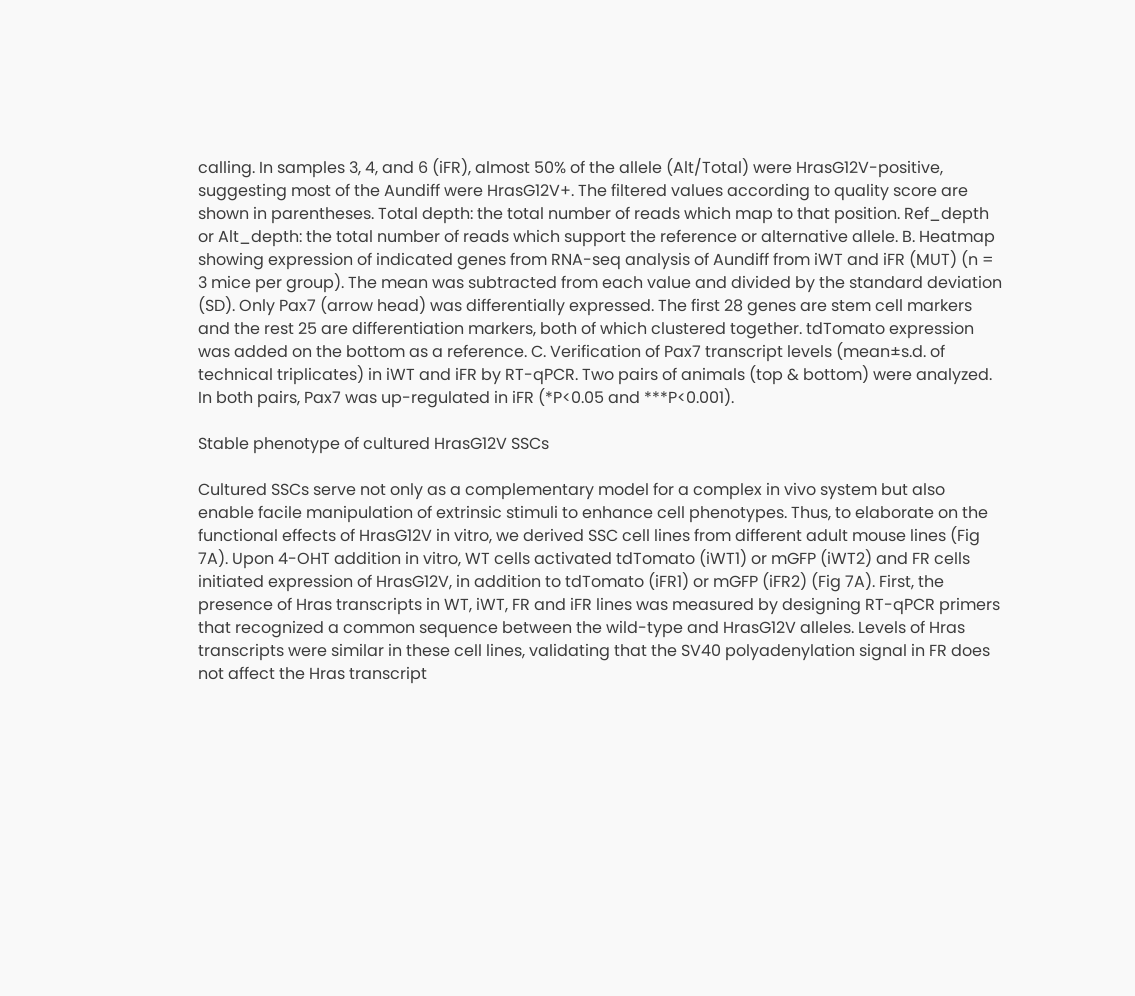calling. In samples 3, 4, and 6 (iFR), almost 50% of the allele (Alt/Total) were HrasG12V-positive, suggesting most of the Aundiff were HrasG12V+. The filtered values according to quality score are shown in parentheses. Total depth: the total number of reads which map to that position. Ref_depth or Alt_depth: the total number of reads which support the reference or alternative allele. B. Heatmap showing expression of indicated genes from RNA-seq analysis of Aundiff from iWT and iFR (MUT) (n = 3 mice per group). The mean was subtracted from each value and divided by the standard deviation (SD). Only Pax7 (arrow head) was differentially expressed. The first 28 genes are stem cell markers and the rest 25 are differentiation markers, both of which clustered together. tdTomato expression was added on the bottom as a reference. C. Verification of Pax7 transcript levels (mean±s.d. of technical triplicates) in iWT and iFR by RT-qPCR. Two pairs of animals (top & bottom) were analyzed. In both pairs, Pax7 was up-regulated in iFR (*P<0.05 and ***P<0.001).

Stable phenotype of cultured HrasG12V SSCs

Cultured SSCs serve not only as a complementary model for a complex in vivo system but also enable facile manipulation of extrinsic stimuli to enhance cell phenotypes. Thus, to elaborate on the functional effects of HrasG12V in vitro, we derived SSC cell lines from different adult mouse lines (Fig 7A). Upon 4-OHT addition in vitro, WT cells activated tdTomato (iWT1) or mGFP (iWT2) and FR cells initiated expression of HrasG12V, in addition to tdTomato (iFR1) or mGFP (iFR2) (Fig 7A). First, the presence of Hras transcripts in WT, iWT, FR and iFR lines was measured by designing RT-qPCR primers that recognized a common sequence between the wild-type and HrasG12V alleles. Levels of Hras transcripts were similar in these cell lines, validating that the SV40 polyadenylation signal in FR does not affect the Hras transcript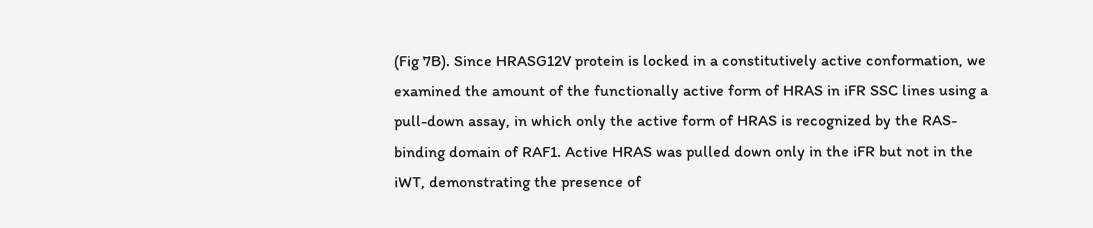(Fig 7B). Since HRASG12V protein is locked in a constitutively active conformation, we examined the amount of the functionally active form of HRAS in iFR SSC lines using a pull-down assay, in which only the active form of HRAS is recognized by the RAS-binding domain of RAF1. Active HRAS was pulled down only in the iFR but not in the iWT, demonstrating the presence of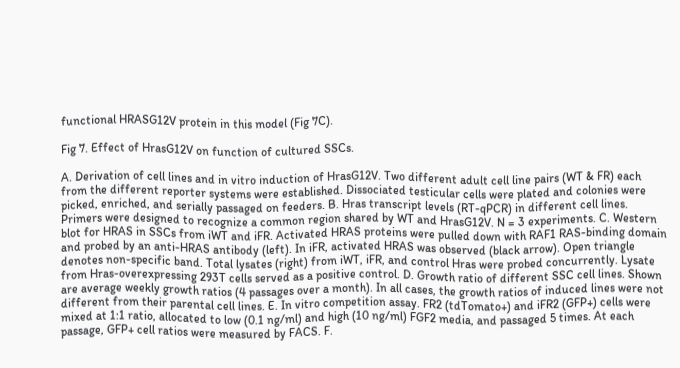functional HRASG12V protein in this model (Fig 7C).

Fig 7. Effect of HrasG12V on function of cultured SSCs.

A. Derivation of cell lines and in vitro induction of HrasG12V. Two different adult cell line pairs (WT & FR) each from the different reporter systems were established. Dissociated testicular cells were plated and colonies were picked, enriched, and serially passaged on feeders. B. Hras transcript levels (RT-qPCR) in different cell lines. Primers were designed to recognize a common region shared by WT and HrasG12V. N = 3 experiments. C. Western blot for HRAS in SSCs from iWT and iFR. Activated HRAS proteins were pulled down with RAF1 RAS-binding domain and probed by an anti-HRAS antibody (left). In iFR, activated HRAS was observed (black arrow). Open triangle denotes non-specific band. Total lysates (right) from iWT, iFR, and control Hras were probed concurrently. Lysate from Hras-overexpressing 293T cells served as a positive control. D. Growth ratio of different SSC cell lines. Shown are average weekly growth ratios (4 passages over a month). In all cases, the growth ratios of induced lines were not different from their parental cell lines. E. In vitro competition assay. FR2 (tdTomato+) and iFR2 (GFP+) cells were mixed at 1:1 ratio, allocated to low (0.1 ng/ml) and high (10 ng/ml) FGF2 media, and passaged 5 times. At each passage, GFP+ cell ratios were measured by FACS. F.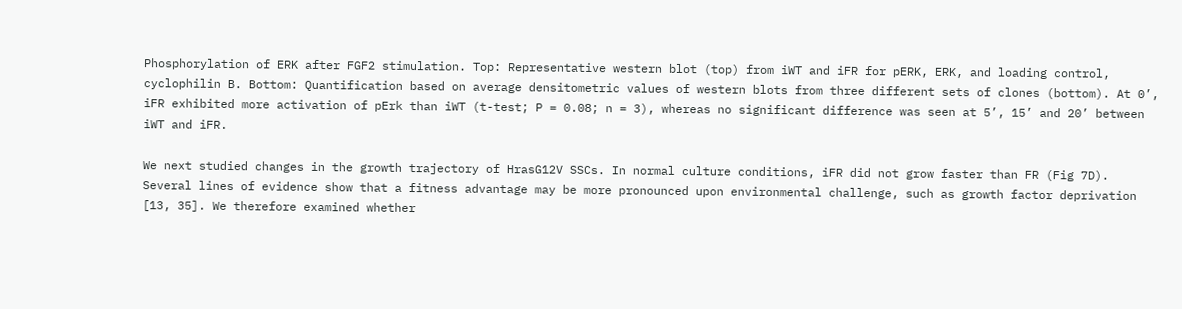Phosphorylation of ERK after FGF2 stimulation. Top: Representative western blot (top) from iWT and iFR for pERK, ERK, and loading control, cyclophilin B. Bottom: Quantification based on average densitometric values of western blots from three different sets of clones (bottom). At 0’, iFR exhibited more activation of pErk than iWT (t-test; P = 0.08; n = 3), whereas no significant difference was seen at 5’, 15’ and 20’ between iWT and iFR.

We next studied changes in the growth trajectory of HrasG12V SSCs. In normal culture conditions, iFR did not grow faster than FR (Fig 7D). Several lines of evidence show that a fitness advantage may be more pronounced upon environmental challenge, such as growth factor deprivation [13, 35]. We therefore examined whether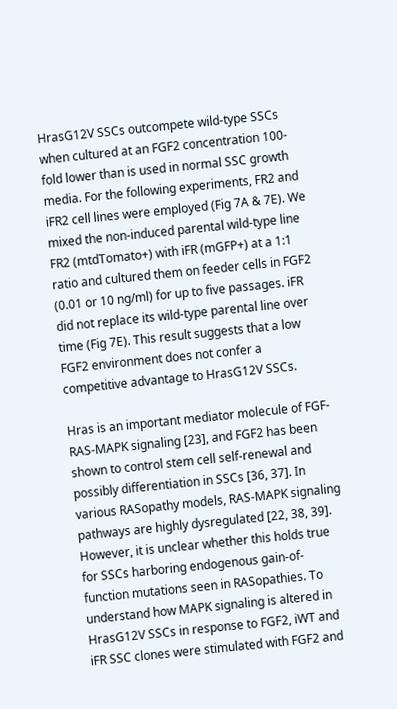HrasG12V SSCs outcompete wild-type SSCs when cultured at an FGF2 concentration 100-fold lower than is used in normal SSC growth media. For the following experiments, FR2 and iFR2 cell lines were employed (Fig 7A & 7E). We mixed the non-induced parental wild-type line FR2 (mtdTomato+) with iFR (mGFP+) at a 1:1 ratio and cultured them on feeder cells in FGF2 (0.01 or 10 ng/ml) for up to five passages. iFR did not replace its wild-type parental line over time (Fig 7E). This result suggests that a low FGF2 environment does not confer a competitive advantage to HrasG12V SSCs.

Hras is an important mediator molecule of FGF-RAS-MAPK signaling [23], and FGF2 has been shown to control stem cell self-renewal and possibly differentiation in SSCs [36, 37]. In various RASopathy models, RAS-MAPK signaling pathways are highly dysregulated [22, 38, 39]. However, it is unclear whether this holds true for SSCs harboring endogenous gain-of-function mutations seen in RASopathies. To understand how MAPK signaling is altered in HrasG12V SSCs in response to FGF2, iWT and iFR SSC clones were stimulated with FGF2 and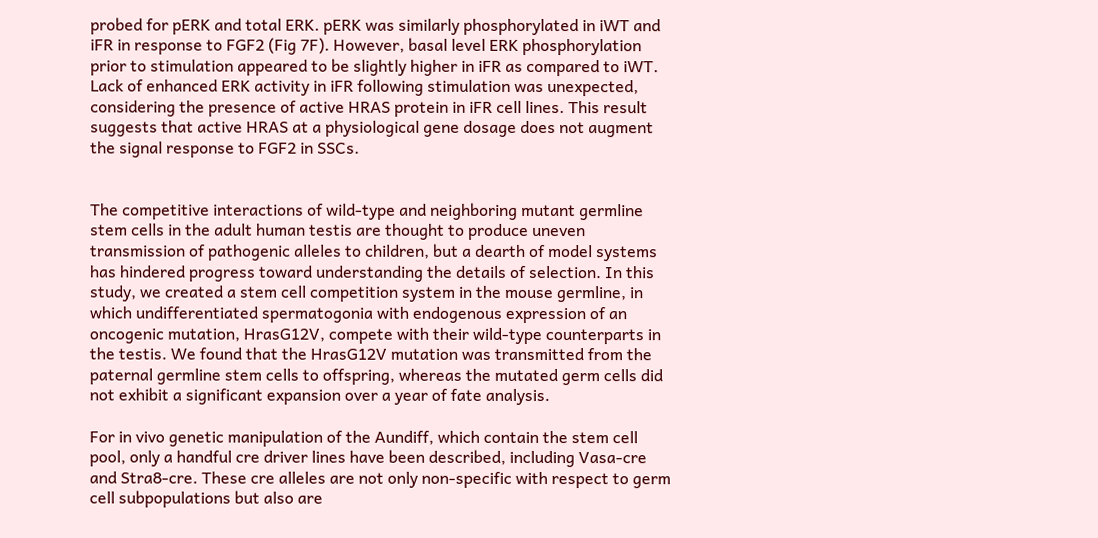probed for pERK and total ERK. pERK was similarly phosphorylated in iWT and iFR in response to FGF2 (Fig 7F). However, basal level ERK phosphorylation prior to stimulation appeared to be slightly higher in iFR as compared to iWT. Lack of enhanced ERK activity in iFR following stimulation was unexpected, considering the presence of active HRAS protein in iFR cell lines. This result suggests that active HRAS at a physiological gene dosage does not augment the signal response to FGF2 in SSCs.


The competitive interactions of wild-type and neighboring mutant germline stem cells in the adult human testis are thought to produce uneven transmission of pathogenic alleles to children, but a dearth of model systems has hindered progress toward understanding the details of selection. In this study, we created a stem cell competition system in the mouse germline, in which undifferentiated spermatogonia with endogenous expression of an oncogenic mutation, HrasG12V, compete with their wild-type counterparts in the testis. We found that the HrasG12V mutation was transmitted from the paternal germline stem cells to offspring, whereas the mutated germ cells did not exhibit a significant expansion over a year of fate analysis.

For in vivo genetic manipulation of the Aundiff, which contain the stem cell pool, only a handful cre driver lines have been described, including Vasa-cre and Stra8-cre. These cre alleles are not only non-specific with respect to germ cell subpopulations but also are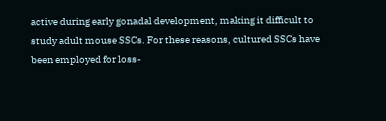active during early gonadal development, making it difficult to study adult mouse SSCs. For these reasons, cultured SSCs have been employed for loss-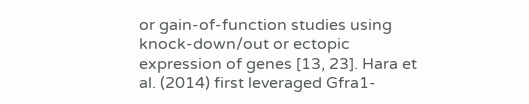or gain-of-function studies using knock-down/out or ectopic expression of genes [13, 23]. Hara et al. (2014) first leveraged Gfra1-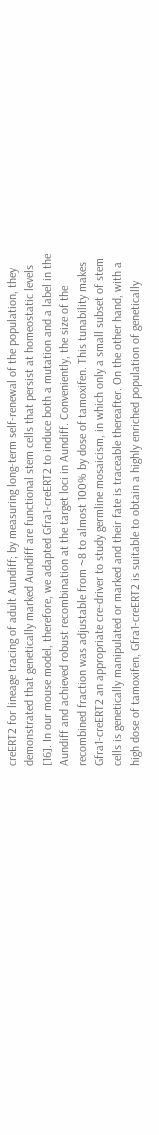creERT2 for lineage tracing of adult Aundiff; by measuring long-term self-renewal of the population, they demonstrated that genetically marked Aundiff are functional stem cells that persist at homeostatic levels [16]. In our mouse model, therefore, we adapted Gfra1-creERT2 to induce both a mutation and a label in the Aundiff and achieved robust recombination at the target loci in Aundiff. Conveniently, the size of the recombined fraction was adjustable from ~8 to almost 100% by dose of tamoxifen. This tunability makes Gfra1-creERT2 an appropriate cre-driver to study germline mosaicism, in which only a small subset of stem cells is genetically manipulated or marked and their fate is traceable thereafter. On the other hand, with a high dose of tamoxifen, Gfra1-creERT2 is suitable to obtain a highly enriched population of genetically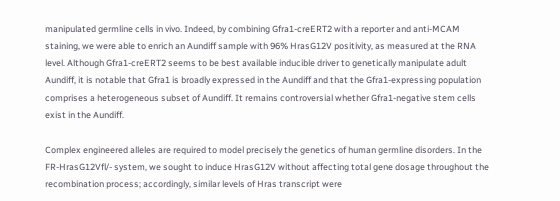manipulated germline cells in vivo. Indeed, by combining Gfra1-creERT2 with a reporter and anti-MCAM staining, we were able to enrich an Aundiff sample with 96% HrasG12V positivity, as measured at the RNA level. Although Gfra1-creERT2 seems to be best available inducible driver to genetically manipulate adult Aundiff, it is notable that Gfra1 is broadly expressed in the Aundiff and that the Gfra1-expressing population comprises a heterogeneous subset of Aundiff. It remains controversial whether Gfra1-negative stem cells exist in the Aundiff.

Complex engineered alleles are required to model precisely the genetics of human germline disorders. In the FR-HrasG12Vfl/- system, we sought to induce HrasG12V without affecting total gene dosage throughout the recombination process; accordingly, similar levels of Hras transcript were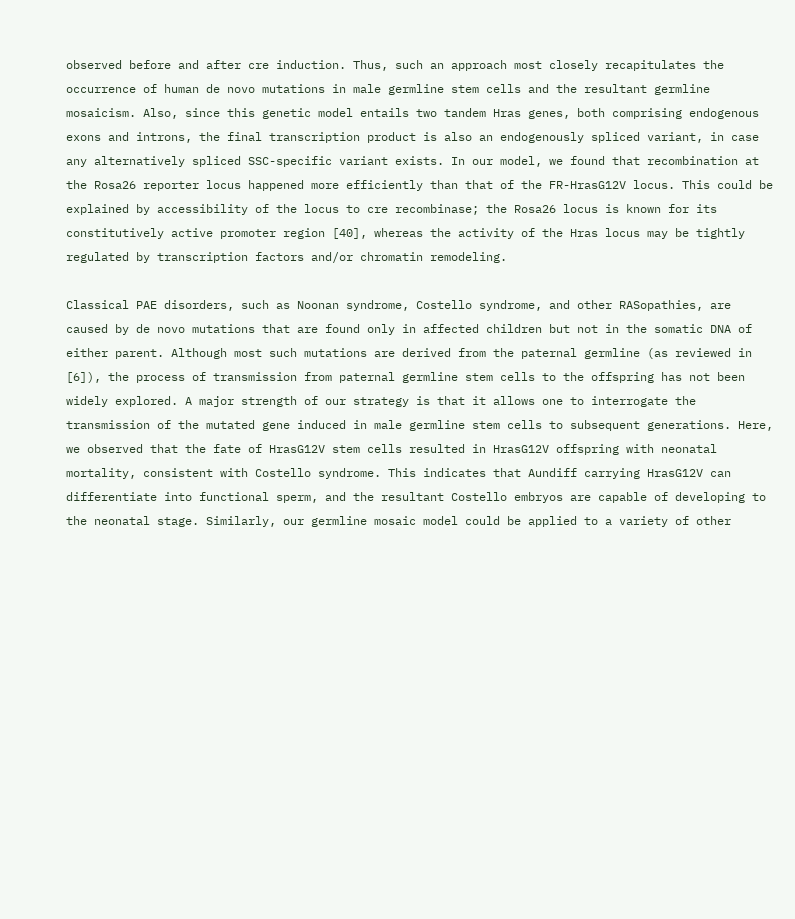observed before and after cre induction. Thus, such an approach most closely recapitulates the occurrence of human de novo mutations in male germline stem cells and the resultant germline mosaicism. Also, since this genetic model entails two tandem Hras genes, both comprising endogenous exons and introns, the final transcription product is also an endogenously spliced variant, in case any alternatively spliced SSC-specific variant exists. In our model, we found that recombination at the Rosa26 reporter locus happened more efficiently than that of the FR-HrasG12V locus. This could be explained by accessibility of the locus to cre recombinase; the Rosa26 locus is known for its constitutively active promoter region [40], whereas the activity of the Hras locus may be tightly regulated by transcription factors and/or chromatin remodeling.

Classical PAE disorders, such as Noonan syndrome, Costello syndrome, and other RASopathies, are caused by de novo mutations that are found only in affected children but not in the somatic DNA of either parent. Although most such mutations are derived from the paternal germline (as reviewed in [6]), the process of transmission from paternal germline stem cells to the offspring has not been widely explored. A major strength of our strategy is that it allows one to interrogate the transmission of the mutated gene induced in male germline stem cells to subsequent generations. Here, we observed that the fate of HrasG12V stem cells resulted in HrasG12V offspring with neonatal mortality, consistent with Costello syndrome. This indicates that Aundiff carrying HrasG12V can differentiate into functional sperm, and the resultant Costello embryos are capable of developing to the neonatal stage. Similarly, our germline mosaic model could be applied to a variety of other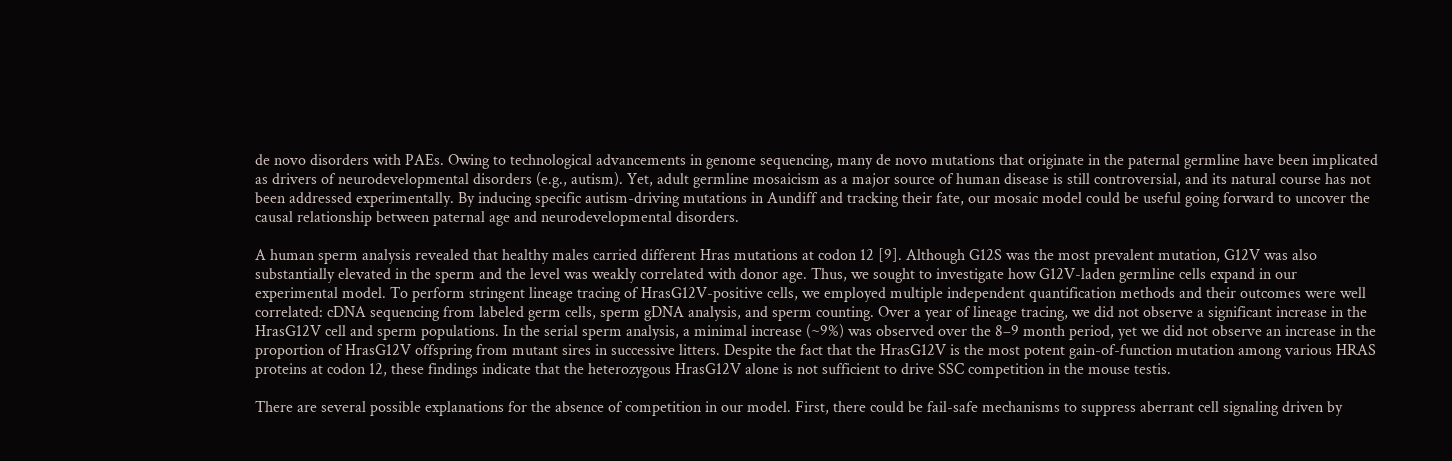de novo disorders with PAEs. Owing to technological advancements in genome sequencing, many de novo mutations that originate in the paternal germline have been implicated as drivers of neurodevelopmental disorders (e.g., autism). Yet, adult germline mosaicism as a major source of human disease is still controversial, and its natural course has not been addressed experimentally. By inducing specific autism-driving mutations in Aundiff and tracking their fate, our mosaic model could be useful going forward to uncover the causal relationship between paternal age and neurodevelopmental disorders.

A human sperm analysis revealed that healthy males carried different Hras mutations at codon 12 [9]. Although G12S was the most prevalent mutation, G12V was also substantially elevated in the sperm and the level was weakly correlated with donor age. Thus, we sought to investigate how G12V-laden germline cells expand in our experimental model. To perform stringent lineage tracing of HrasG12V-positive cells, we employed multiple independent quantification methods and their outcomes were well correlated: cDNA sequencing from labeled germ cells, sperm gDNA analysis, and sperm counting. Over a year of lineage tracing, we did not observe a significant increase in the HrasG12V cell and sperm populations. In the serial sperm analysis, a minimal increase (~9%) was observed over the 8–9 month period, yet we did not observe an increase in the proportion of HrasG12V offspring from mutant sires in successive litters. Despite the fact that the HrasG12V is the most potent gain-of-function mutation among various HRAS proteins at codon 12, these findings indicate that the heterozygous HrasG12V alone is not sufficient to drive SSC competition in the mouse testis.

There are several possible explanations for the absence of competition in our model. First, there could be fail-safe mechanisms to suppress aberrant cell signaling driven by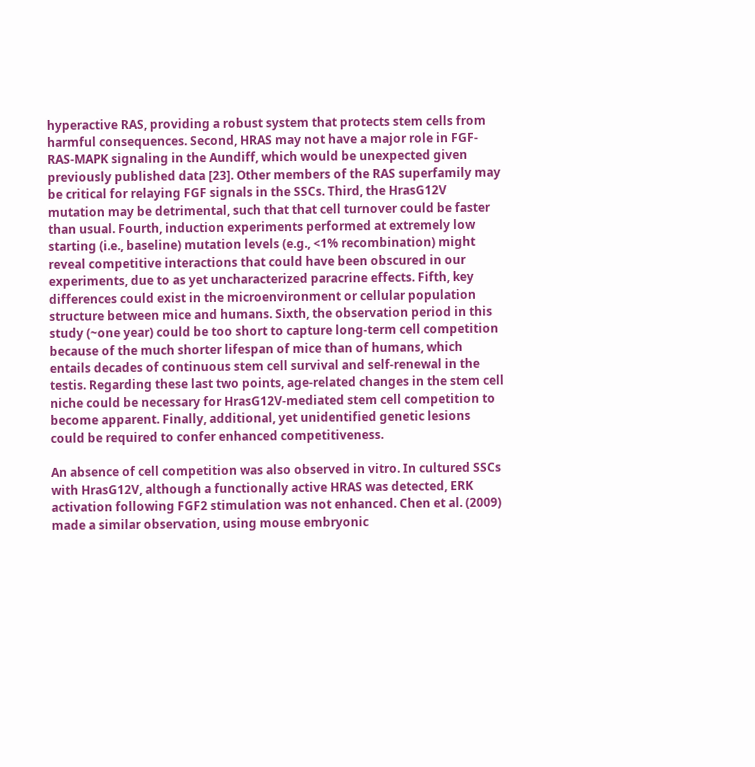hyperactive RAS, providing a robust system that protects stem cells from harmful consequences. Second, HRAS may not have a major role in FGF-RAS-MAPK signaling in the Aundiff, which would be unexpected given previously published data [23]. Other members of the RAS superfamily may be critical for relaying FGF signals in the SSCs. Third, the HrasG12V mutation may be detrimental, such that that cell turnover could be faster than usual. Fourth, induction experiments performed at extremely low starting (i.e., baseline) mutation levels (e.g., <1% recombination) might reveal competitive interactions that could have been obscured in our experiments, due to as yet uncharacterized paracrine effects. Fifth, key differences could exist in the microenvironment or cellular population structure between mice and humans. Sixth, the observation period in this study (~one year) could be too short to capture long-term cell competition because of the much shorter lifespan of mice than of humans, which entails decades of continuous stem cell survival and self-renewal in the testis. Regarding these last two points, age-related changes in the stem cell niche could be necessary for HrasG12V-mediated stem cell competition to become apparent. Finally, additional, yet unidentified genetic lesions could be required to confer enhanced competitiveness.

An absence of cell competition was also observed in vitro. In cultured SSCs with HrasG12V, although a functionally active HRAS was detected, ERK activation following FGF2 stimulation was not enhanced. Chen et al. (2009) made a similar observation, using mouse embryonic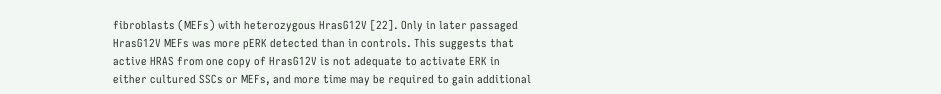fibroblasts (MEFs) with heterozygous HrasG12V [22]. Only in later passaged HrasG12V MEFs was more pERK detected than in controls. This suggests that active HRAS from one copy of HrasG12V is not adequate to activate ERK in either cultured SSCs or MEFs, and more time may be required to gain additional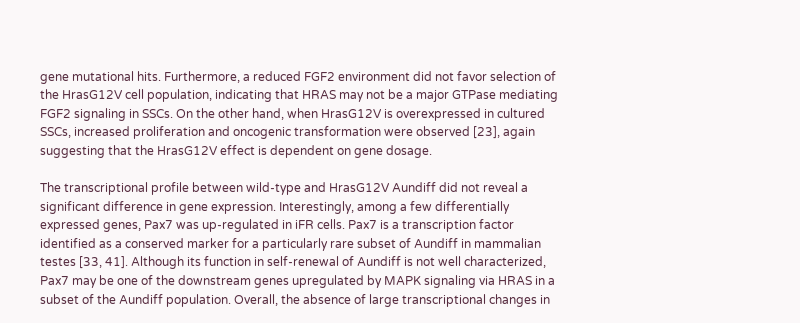gene mutational hits. Furthermore, a reduced FGF2 environment did not favor selection of the HrasG12V cell population, indicating that HRAS may not be a major GTPase mediating FGF2 signaling in SSCs. On the other hand, when HrasG12V is overexpressed in cultured SSCs, increased proliferation and oncogenic transformation were observed [23], again suggesting that the HrasG12V effect is dependent on gene dosage.

The transcriptional profile between wild-type and HrasG12V Aundiff did not reveal a significant difference in gene expression. Interestingly, among a few differentially expressed genes, Pax7 was up-regulated in iFR cells. Pax7 is a transcription factor identified as a conserved marker for a particularly rare subset of Aundiff in mammalian testes [33, 41]. Although its function in self-renewal of Aundiff is not well characterized, Pax7 may be one of the downstream genes upregulated by MAPK signaling via HRAS in a subset of the Aundiff population. Overall, the absence of large transcriptional changes in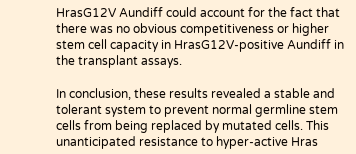HrasG12V Aundiff could account for the fact that there was no obvious competitiveness or higher stem cell capacity in HrasG12V-positive Aundiff in the transplant assays.

In conclusion, these results revealed a stable and tolerant system to prevent normal germline stem cells from being replaced by mutated cells. This unanticipated resistance to hyper-active Hras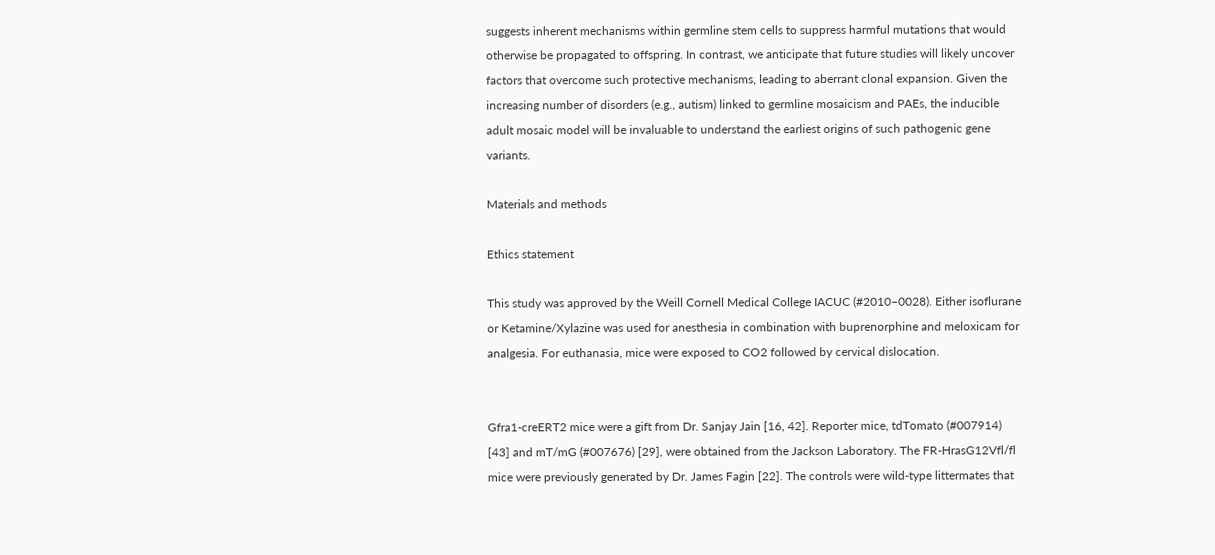suggests inherent mechanisms within germline stem cells to suppress harmful mutations that would otherwise be propagated to offspring. In contrast, we anticipate that future studies will likely uncover factors that overcome such protective mechanisms, leading to aberrant clonal expansion. Given the increasing number of disorders (e.g., autism) linked to germline mosaicism and PAEs, the inducible adult mosaic model will be invaluable to understand the earliest origins of such pathogenic gene variants.

Materials and methods

Ethics statement

This study was approved by the Weill Cornell Medical College IACUC (#2010–0028). Either isoflurane or Ketamine/Xylazine was used for anesthesia in combination with buprenorphine and meloxicam for analgesia. For euthanasia, mice were exposed to CO2 followed by cervical dislocation.


Gfra1-creERT2 mice were a gift from Dr. Sanjay Jain [16, 42]. Reporter mice, tdTomato (#007914) [43] and mT/mG (#007676) [29], were obtained from the Jackson Laboratory. The FR-HrasG12Vfl/fl mice were previously generated by Dr. James Fagin [22]. The controls were wild-type littermates that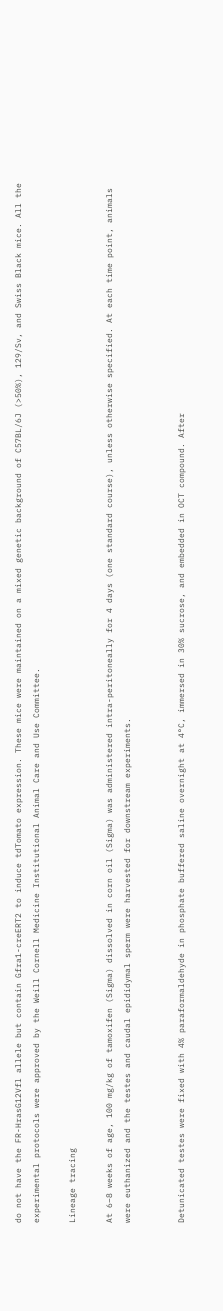do not have the FR-HrasG12Vfl allele but contain Gfra1-creERT2 to induce tdTomato expression. These mice were maintained on a mixed genetic background of C57BL/6J (>50%), 129/Sv, and Swiss Black mice. All the experimental protocols were approved by the Weill Cornell Medicine Institutional Animal Care and Use Committee.

Lineage tracing

At 6–8 weeks of age, 100 mg/kg of tamoxifen (Sigma) dissolved in corn oil (Sigma) was administered intra-peritoneally for 4 days (one standard course), unless otherwise specified. At each time point, animals were euthanized and the testes and caudal epididymal sperm were harvested for downstream experiments.


Detunicated testes were fixed with 4% paraformaldehyde in phosphate buffered saline overnight at 4°C, immersed in 30% sucrose, and embedded in OCT compound. After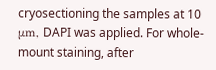cryosectioning the samples at 10 μm, DAPI was applied. For whole-mount staining, after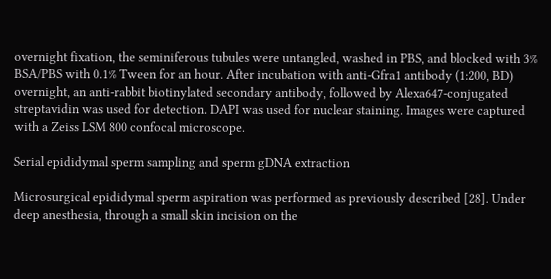overnight fixation, the seminiferous tubules were untangled, washed in PBS, and blocked with 3% BSA/PBS with 0.1% Tween for an hour. After incubation with anti-Gfra1 antibody (1:200, BD) overnight, an anti-rabbit biotinylated secondary antibody, followed by Alexa647-conjugated streptavidin was used for detection. DAPI was used for nuclear staining. Images were captured with a Zeiss LSM 800 confocal microscope.

Serial epididymal sperm sampling and sperm gDNA extraction

Microsurgical epididymal sperm aspiration was performed as previously described [28]. Under deep anesthesia, through a small skin incision on the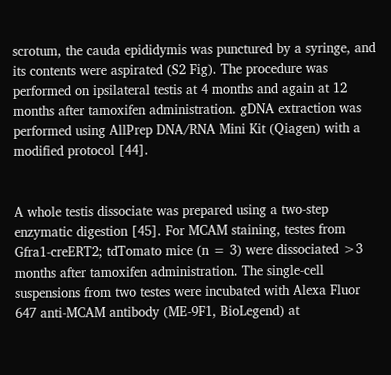scrotum, the cauda epididymis was punctured by a syringe, and its contents were aspirated (S2 Fig). The procedure was performed on ipsilateral testis at 4 months and again at 12 months after tamoxifen administration. gDNA extraction was performed using AllPrep DNA/RNA Mini Kit (Qiagen) with a modified protocol [44].


A whole testis dissociate was prepared using a two-step enzymatic digestion [45]. For MCAM staining, testes from Gfra1-creERT2; tdTomato mice (n = 3) were dissociated >3 months after tamoxifen administration. The single-cell suspensions from two testes were incubated with Alexa Fluor 647 anti-MCAM antibody (ME-9F1, BioLegend) at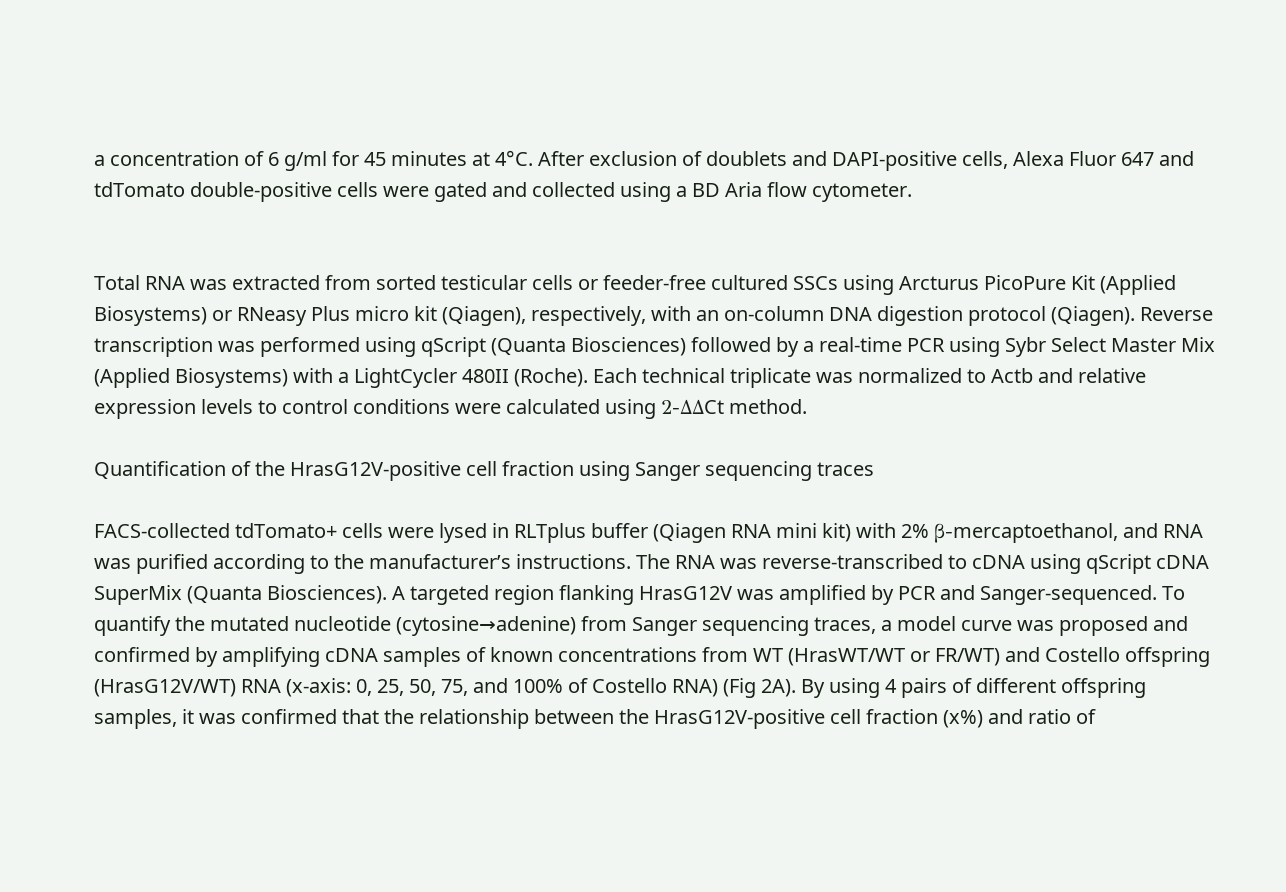a concentration of 6 g/ml for 45 minutes at 4°C. After exclusion of doublets and DAPI-positive cells, Alexa Fluor 647 and tdTomato double-positive cells were gated and collected using a BD Aria flow cytometer.


Total RNA was extracted from sorted testicular cells or feeder-free cultured SSCs using Arcturus PicoPure Kit (Applied Biosystems) or RNeasy Plus micro kit (Qiagen), respectively, with an on-column DNA digestion protocol (Qiagen). Reverse transcription was performed using qScript (Quanta Biosciences) followed by a real-time PCR using Sybr Select Master Mix (Applied Biosystems) with a LightCycler 480II (Roche). Each technical triplicate was normalized to Actb and relative expression levels to control conditions were calculated using 2-ΔΔCt method.

Quantification of the HrasG12V-positive cell fraction using Sanger sequencing traces

FACS-collected tdTomato+ cells were lysed in RLTplus buffer (Qiagen RNA mini kit) with 2% β-mercaptoethanol, and RNA was purified according to the manufacturer’s instructions. The RNA was reverse-transcribed to cDNA using qScript cDNA SuperMix (Quanta Biosciences). A targeted region flanking HrasG12V was amplified by PCR and Sanger-sequenced. To quantify the mutated nucleotide (cytosine→adenine) from Sanger sequencing traces, a model curve was proposed and confirmed by amplifying cDNA samples of known concentrations from WT (HrasWT/WT or FR/WT) and Costello offspring (HrasG12V/WT) RNA (x-axis: 0, 25, 50, 75, and 100% of Costello RNA) (Fig 2A). By using 4 pairs of different offspring samples, it was confirmed that the relationship between the HrasG12V-positive cell fraction (x%) and ratio of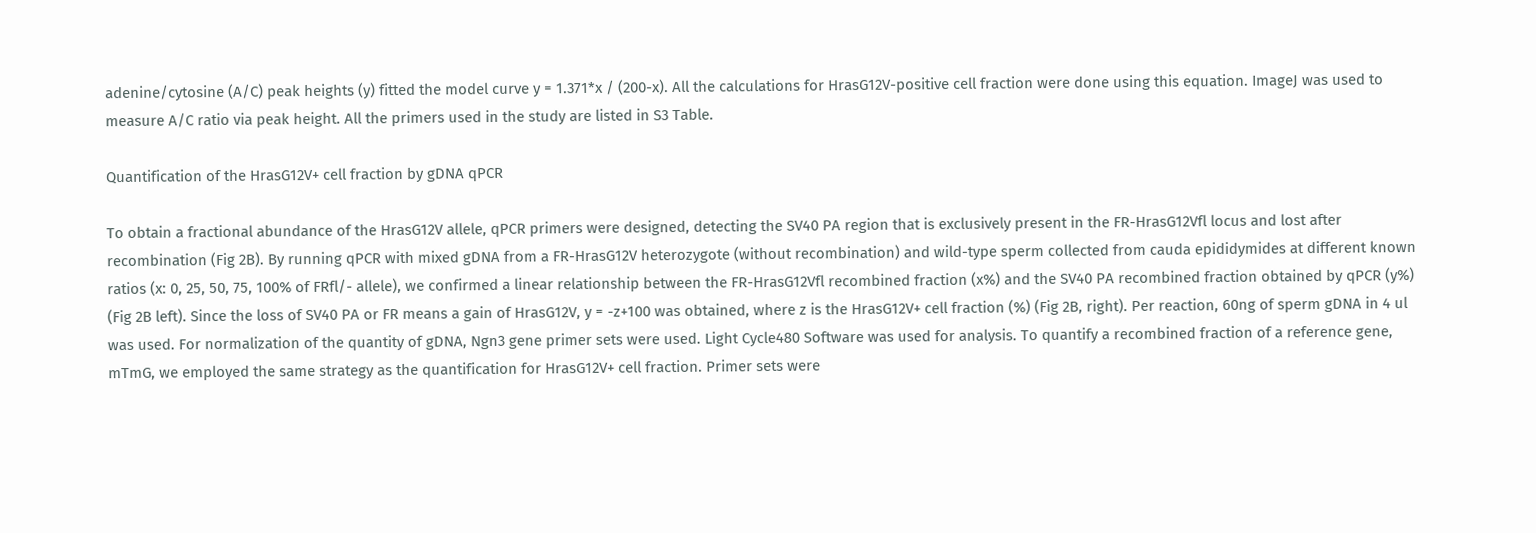adenine/cytosine (A/C) peak heights (y) fitted the model curve y = 1.371*x / (200-x). All the calculations for HrasG12V-positive cell fraction were done using this equation. ImageJ was used to measure A/C ratio via peak height. All the primers used in the study are listed in S3 Table.

Quantification of the HrasG12V+ cell fraction by gDNA qPCR

To obtain a fractional abundance of the HrasG12V allele, qPCR primers were designed, detecting the SV40 PA region that is exclusively present in the FR-HrasG12Vfl locus and lost after recombination (Fig 2B). By running qPCR with mixed gDNA from a FR-HrasG12V heterozygote (without recombination) and wild-type sperm collected from cauda epididymides at different known ratios (x: 0, 25, 50, 75, 100% of FRfl/- allele), we confirmed a linear relationship between the FR-HrasG12Vfl recombined fraction (x%) and the SV40 PA recombined fraction obtained by qPCR (y%) (Fig 2B left). Since the loss of SV40 PA or FR means a gain of HrasG12V, y = -z+100 was obtained, where z is the HrasG12V+ cell fraction (%) (Fig 2B, right). Per reaction, 60ng of sperm gDNA in 4 ul was used. For normalization of the quantity of gDNA, Ngn3 gene primer sets were used. Light Cycle480 Software was used for analysis. To quantify a recombined fraction of a reference gene, mTmG, we employed the same strategy as the quantification for HrasG12V+ cell fraction. Primer sets were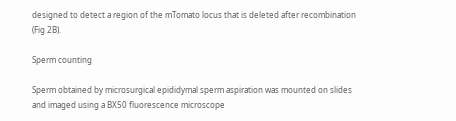designed to detect a region of the mTomato locus that is deleted after recombination (Fig 2B).

Sperm counting

Sperm obtained by microsurgical epididymal sperm aspiration was mounted on slides and imaged using a BX50 fluorescence microscope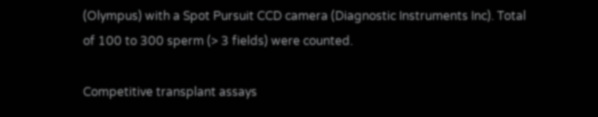(Olympus) with a Spot Pursuit CCD camera (Diagnostic Instruments Inc). Total of 100 to 300 sperm (> 3 fields) were counted.

Competitive transplant assays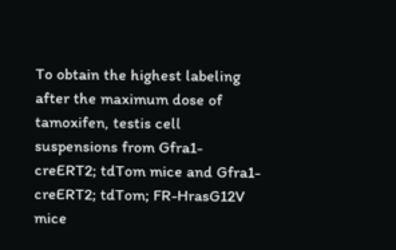To obtain the highest labeling after the maximum dose of tamoxifen, testis cell suspensions from Gfra1-creERT2; tdTom mice and Gfra1-creERT2; tdTom; FR-HrasG12V mice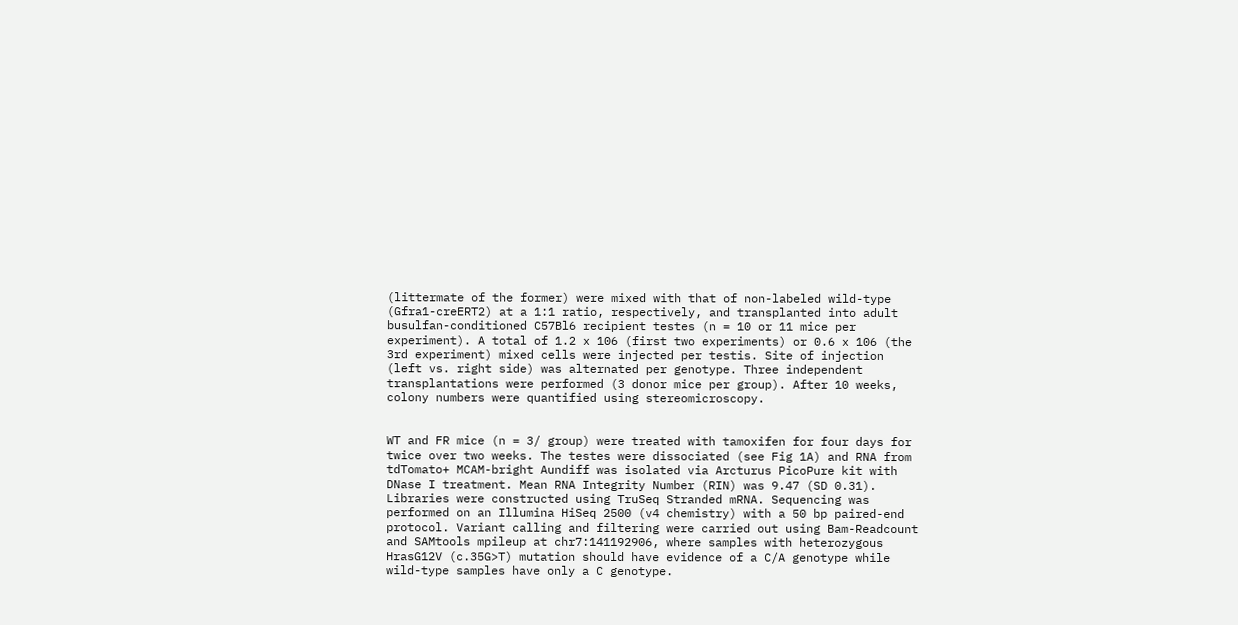(littermate of the former) were mixed with that of non-labeled wild-type (Gfra1-creERT2) at a 1:1 ratio, respectively, and transplanted into adult busulfan-conditioned C57Bl6 recipient testes (n = 10 or 11 mice per experiment). A total of 1.2 x 106 (first two experiments) or 0.6 x 106 (the 3rd experiment) mixed cells were injected per testis. Site of injection (left vs. right side) was alternated per genotype. Three independent transplantations were performed (3 donor mice per group). After 10 weeks, colony numbers were quantified using stereomicroscopy.


WT and FR mice (n = 3/ group) were treated with tamoxifen for four days for twice over two weeks. The testes were dissociated (see Fig 1A) and RNA from tdTomato+ MCAM-bright Aundiff was isolated via Arcturus PicoPure kit with DNase I treatment. Mean RNA Integrity Number (RIN) was 9.47 (SD 0.31). Libraries were constructed using TruSeq Stranded mRNA. Sequencing was performed on an Illumina HiSeq 2500 (v4 chemistry) with a 50 bp paired-end protocol. Variant calling and filtering were carried out using Bam-Readcount and SAMtools mpileup at chr7:141192906, where samples with heterozygous HrasG12V (c.35G>T) mutation should have evidence of a C/A genotype while wild-type samples have only a C genotype.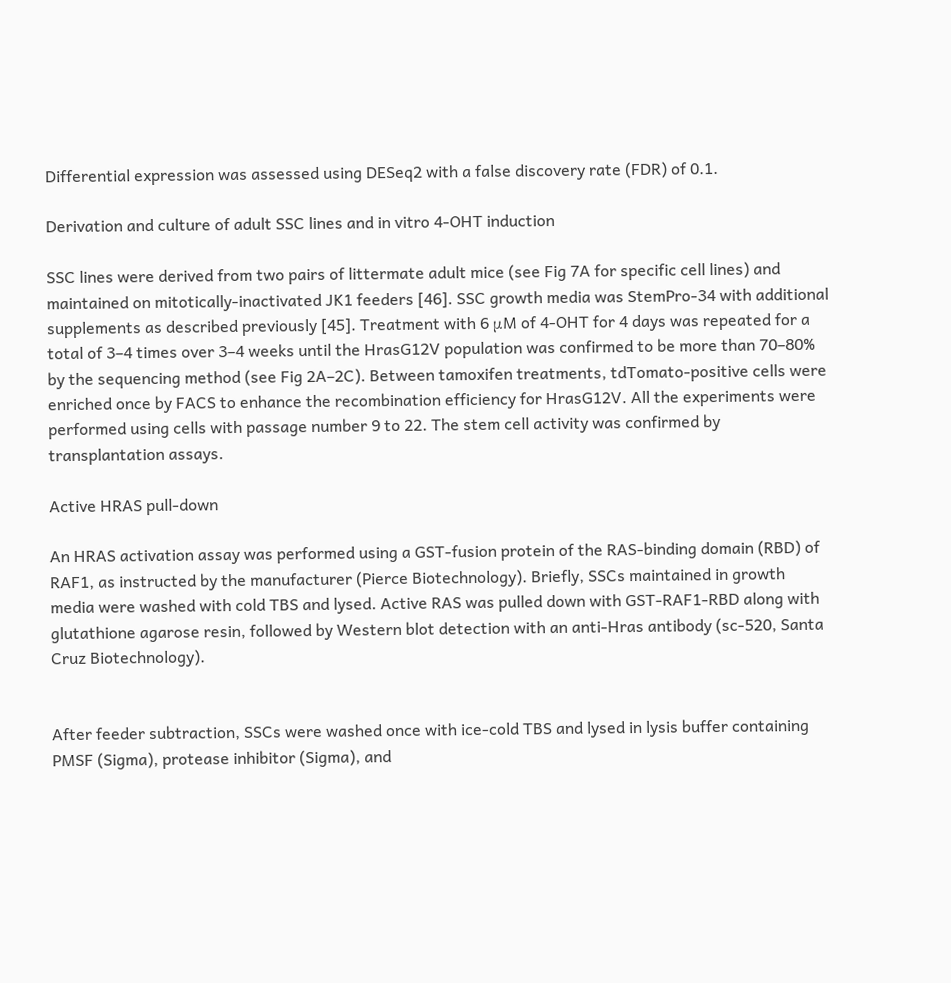Differential expression was assessed using DESeq2 with a false discovery rate (FDR) of 0.1.

Derivation and culture of adult SSC lines and in vitro 4-OHT induction

SSC lines were derived from two pairs of littermate adult mice (see Fig 7A for specific cell lines) and maintained on mitotically-inactivated JK1 feeders [46]. SSC growth media was StemPro-34 with additional supplements as described previously [45]. Treatment with 6 μM of 4-OHT for 4 days was repeated for a total of 3–4 times over 3–4 weeks until the HrasG12V population was confirmed to be more than 70–80% by the sequencing method (see Fig 2A–2C). Between tamoxifen treatments, tdTomato-positive cells were enriched once by FACS to enhance the recombination efficiency for HrasG12V. All the experiments were performed using cells with passage number 9 to 22. The stem cell activity was confirmed by transplantation assays.

Active HRAS pull-down

An HRAS activation assay was performed using a GST-fusion protein of the RAS-binding domain (RBD) of RAF1, as instructed by the manufacturer (Pierce Biotechnology). Briefly, SSCs maintained in growth media were washed with cold TBS and lysed. Active RAS was pulled down with GST-RAF1-RBD along with glutathione agarose resin, followed by Western blot detection with an anti-Hras antibody (sc-520, Santa Cruz Biotechnology).


After feeder subtraction, SSCs were washed once with ice-cold TBS and lysed in lysis buffer containing PMSF (Sigma), protease inhibitor (Sigma), and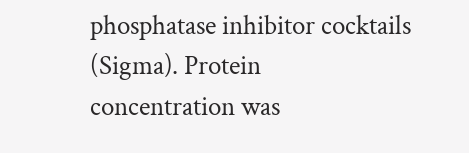phosphatase inhibitor cocktails (Sigma). Protein concentration was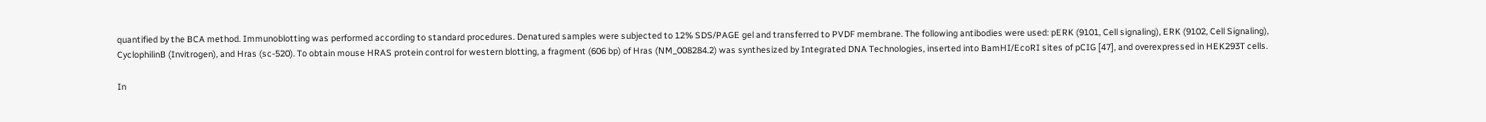quantified by the BCA method. Immunoblotting was performed according to standard procedures. Denatured samples were subjected to 12% SDS/PAGE gel and transferred to PVDF membrane. The following antibodies were used: pERK (9101, Cell signaling), ERK (9102, Cell Signaling), CyclophilinB (Invitrogen), and Hras (sc-520). To obtain mouse HRAS protein control for western blotting, a fragment (606 bp) of Hras (NM_008284.2) was synthesized by Integrated DNA Technologies, inserted into BamHI/EcoRI sites of pCIG [47], and overexpressed in HEK293T cells.

In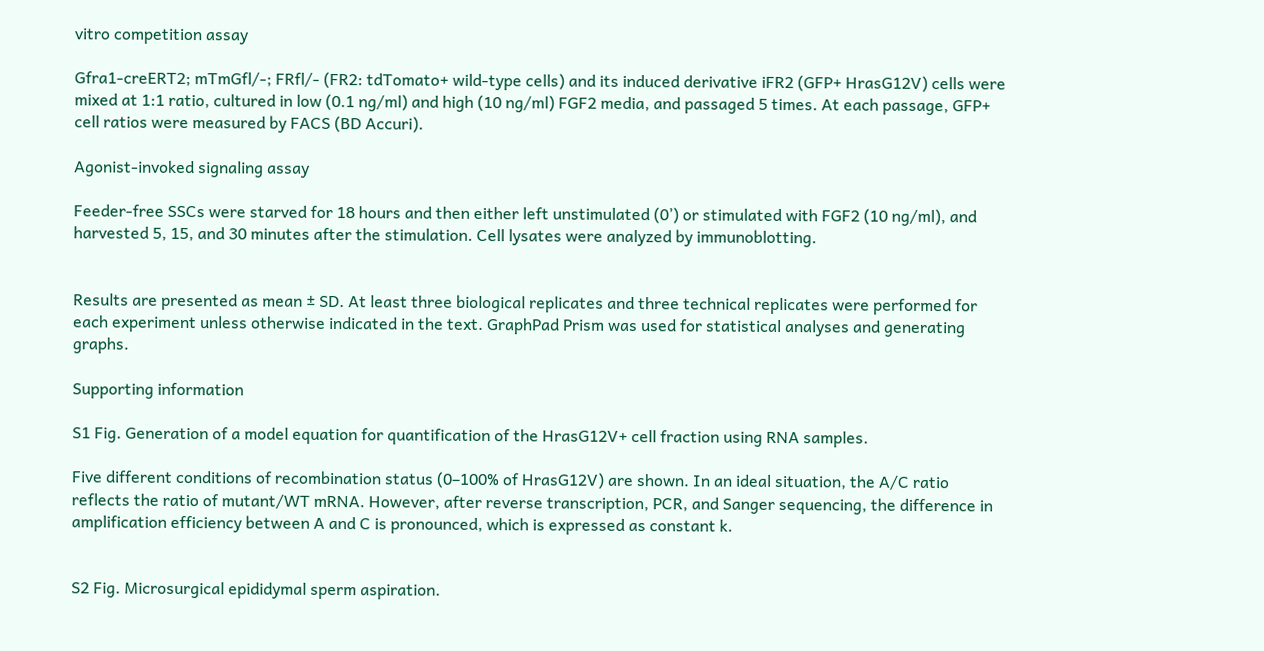vitro competition assay

Gfra1-creERT2; mTmGfl/-; FRfl/- (FR2: tdTomato+ wild-type cells) and its induced derivative iFR2 (GFP+ HrasG12V) cells were mixed at 1:1 ratio, cultured in low (0.1 ng/ml) and high (10 ng/ml) FGF2 media, and passaged 5 times. At each passage, GFP+ cell ratios were measured by FACS (BD Accuri).

Agonist-invoked signaling assay

Feeder-free SSCs were starved for 18 hours and then either left unstimulated (0’) or stimulated with FGF2 (10 ng/ml), and harvested 5, 15, and 30 minutes after the stimulation. Cell lysates were analyzed by immunoblotting.


Results are presented as mean ± SD. At least three biological replicates and three technical replicates were performed for each experiment unless otherwise indicated in the text. GraphPad Prism was used for statistical analyses and generating graphs.

Supporting information

S1 Fig. Generation of a model equation for quantification of the HrasG12V+ cell fraction using RNA samples.

Five different conditions of recombination status (0–100% of HrasG12V) are shown. In an ideal situation, the A/C ratio reflects the ratio of mutant/WT mRNA. However, after reverse transcription, PCR, and Sanger sequencing, the difference in amplification efficiency between A and C is pronounced, which is expressed as constant k.


S2 Fig. Microsurgical epididymal sperm aspiration.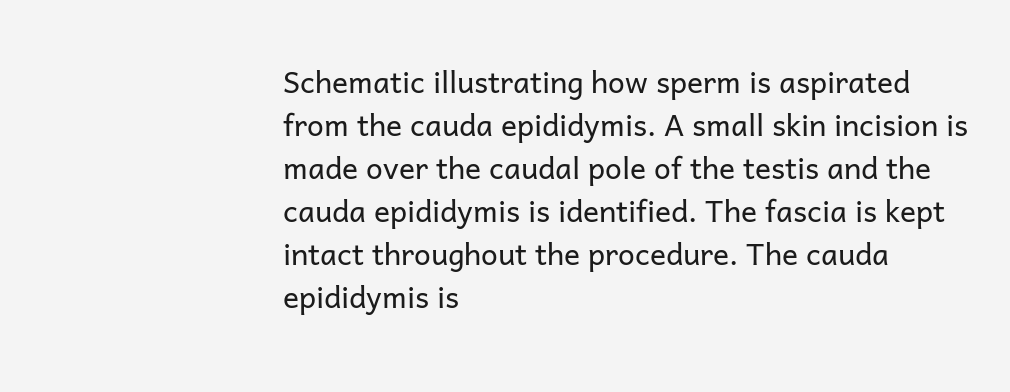Schematic illustrating how sperm is aspirated from the cauda epididymis. A small skin incision is made over the caudal pole of the testis and the cauda epididymis is identified. The fascia is kept intact throughout the procedure. The cauda epididymis is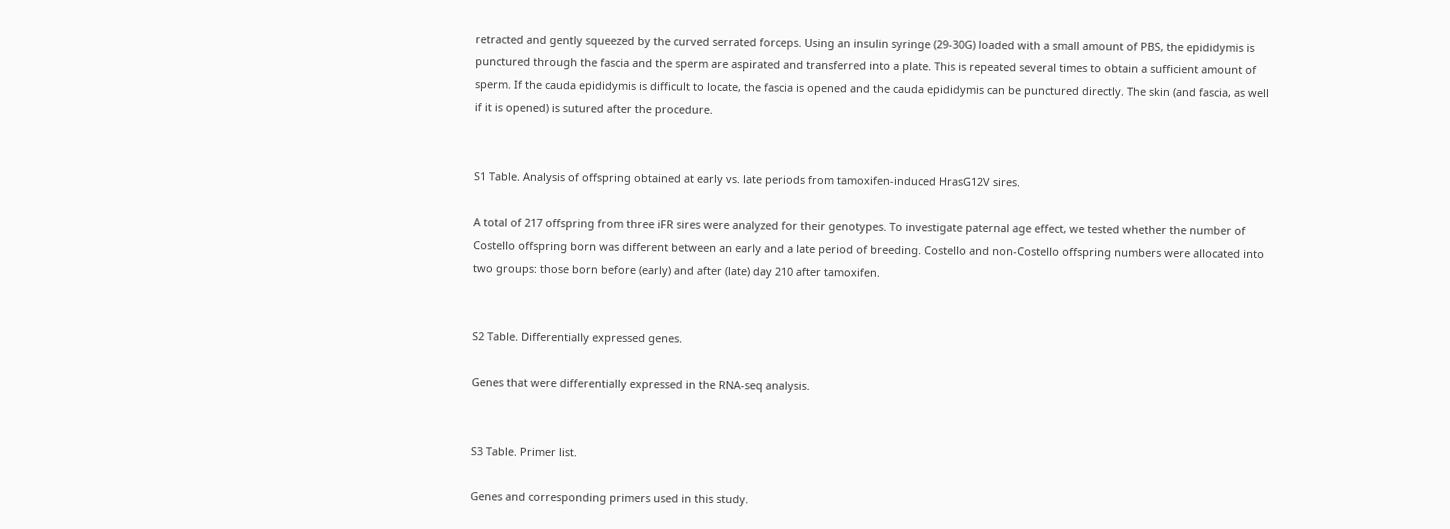retracted and gently squeezed by the curved serrated forceps. Using an insulin syringe (29-30G) loaded with a small amount of PBS, the epididymis is punctured through the fascia and the sperm are aspirated and transferred into a plate. This is repeated several times to obtain a sufficient amount of sperm. If the cauda epididymis is difficult to locate, the fascia is opened and the cauda epididymis can be punctured directly. The skin (and fascia, as well if it is opened) is sutured after the procedure.


S1 Table. Analysis of offspring obtained at early vs. late periods from tamoxifen-induced HrasG12V sires.

A total of 217 offspring from three iFR sires were analyzed for their genotypes. To investigate paternal age effect, we tested whether the number of Costello offspring born was different between an early and a late period of breeding. Costello and non-Costello offspring numbers were allocated into two groups: those born before (early) and after (late) day 210 after tamoxifen.


S2 Table. Differentially expressed genes.

Genes that were differentially expressed in the RNA-seq analysis.


S3 Table. Primer list.

Genes and corresponding primers used in this study.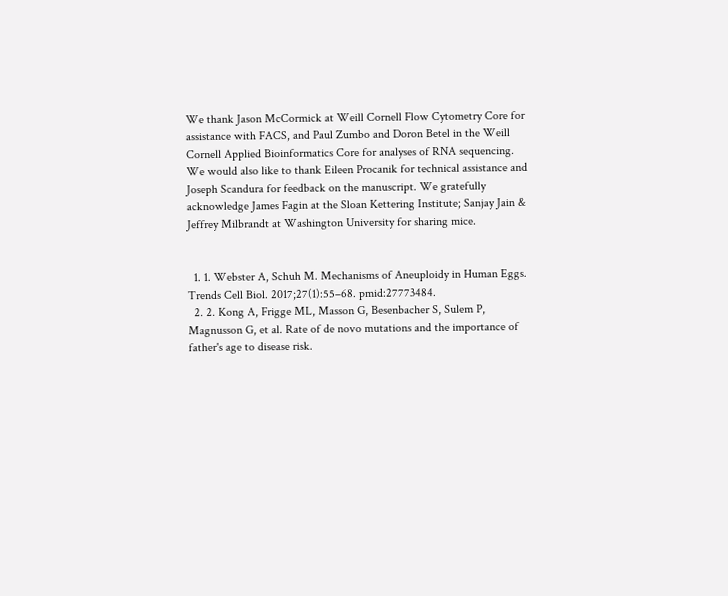We thank Jason McCormick at Weill Cornell Flow Cytometry Core for assistance with FACS, and Paul Zumbo and Doron Betel in the Weill Cornell Applied Bioinformatics Core for analyses of RNA sequencing. We would also like to thank Eileen Procanik for technical assistance and Joseph Scandura for feedback on the manuscript. We gratefully acknowledge James Fagin at the Sloan Kettering Institute; Sanjay Jain & Jeffrey Milbrandt at Washington University for sharing mice.


  1. 1. Webster A, Schuh M. Mechanisms of Aneuploidy in Human Eggs. Trends Cell Biol. 2017;27(1):55–68. pmid:27773484.
  2. 2. Kong A, Frigge ML, Masson G, Besenbacher S, Sulem P, Magnusson G, et al. Rate of de novo mutations and the importance of father's age to disease risk.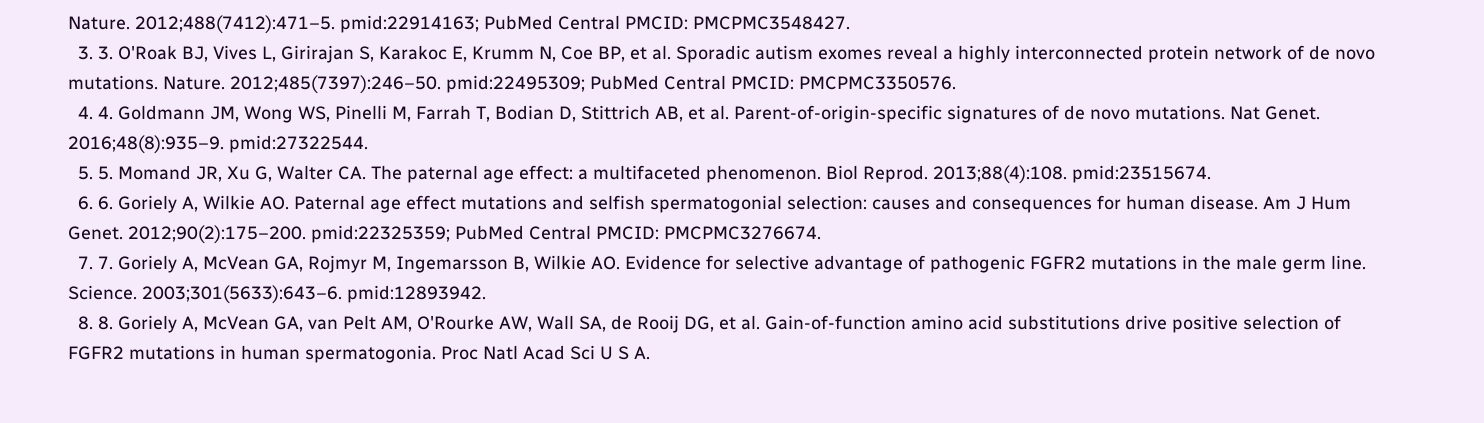Nature. 2012;488(7412):471–5. pmid:22914163; PubMed Central PMCID: PMCPMC3548427.
  3. 3. O'Roak BJ, Vives L, Girirajan S, Karakoc E, Krumm N, Coe BP, et al. Sporadic autism exomes reveal a highly interconnected protein network of de novo mutations. Nature. 2012;485(7397):246–50. pmid:22495309; PubMed Central PMCID: PMCPMC3350576.
  4. 4. Goldmann JM, Wong WS, Pinelli M, Farrah T, Bodian D, Stittrich AB, et al. Parent-of-origin-specific signatures of de novo mutations. Nat Genet. 2016;48(8):935–9. pmid:27322544.
  5. 5. Momand JR, Xu G, Walter CA. The paternal age effect: a multifaceted phenomenon. Biol Reprod. 2013;88(4):108. pmid:23515674.
  6. 6. Goriely A, Wilkie AO. Paternal age effect mutations and selfish spermatogonial selection: causes and consequences for human disease. Am J Hum Genet. 2012;90(2):175–200. pmid:22325359; PubMed Central PMCID: PMCPMC3276674.
  7. 7. Goriely A, McVean GA, Rojmyr M, Ingemarsson B, Wilkie AO. Evidence for selective advantage of pathogenic FGFR2 mutations in the male germ line. Science. 2003;301(5633):643–6. pmid:12893942.
  8. 8. Goriely A, McVean GA, van Pelt AM, O'Rourke AW, Wall SA, de Rooij DG, et al. Gain-of-function amino acid substitutions drive positive selection of FGFR2 mutations in human spermatogonia. Proc Natl Acad Sci U S A.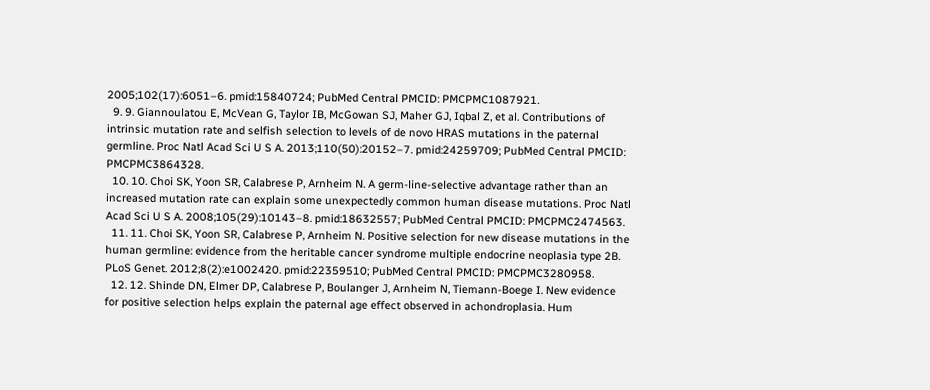2005;102(17):6051–6. pmid:15840724; PubMed Central PMCID: PMCPMC1087921.
  9. 9. Giannoulatou E, McVean G, Taylor IB, McGowan SJ, Maher GJ, Iqbal Z, et al. Contributions of intrinsic mutation rate and selfish selection to levels of de novo HRAS mutations in the paternal germline. Proc Natl Acad Sci U S A. 2013;110(50):20152–7. pmid:24259709; PubMed Central PMCID: PMCPMC3864328.
  10. 10. Choi SK, Yoon SR, Calabrese P, Arnheim N. A germ-line-selective advantage rather than an increased mutation rate can explain some unexpectedly common human disease mutations. Proc Natl Acad Sci U S A. 2008;105(29):10143–8. pmid:18632557; PubMed Central PMCID: PMCPMC2474563.
  11. 11. Choi SK, Yoon SR, Calabrese P, Arnheim N. Positive selection for new disease mutations in the human germline: evidence from the heritable cancer syndrome multiple endocrine neoplasia type 2B. PLoS Genet. 2012;8(2):e1002420. pmid:22359510; PubMed Central PMCID: PMCPMC3280958.
  12. 12. Shinde DN, Elmer DP, Calabrese P, Boulanger J, Arnheim N, Tiemann-Boege I. New evidence for positive selection helps explain the paternal age effect observed in achondroplasia. Hum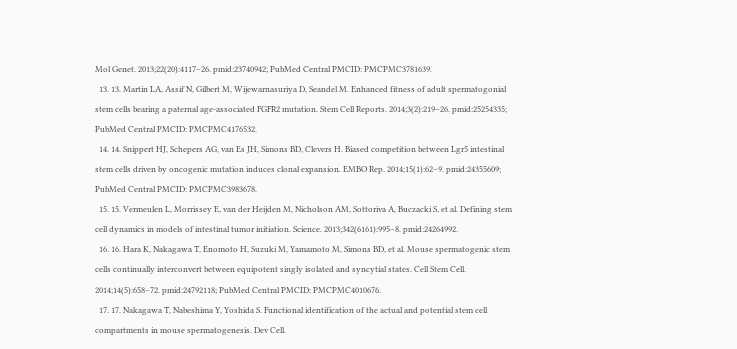Mol Genet. 2013;22(20):4117–26. pmid:23740942; PubMed Central PMCID: PMCPMC3781639.
  13. 13. Martin LA, Assif N, Gilbert M, Wijewarnasuriya D, Seandel M. Enhanced fitness of adult spermatogonial stem cells bearing a paternal age-associated FGFR2 mutation. Stem Cell Reports. 2014;3(2):219–26. pmid:25254335; PubMed Central PMCID: PMCPMC4176532.
  14. 14. Snippert HJ, Schepers AG, van Es JH, Simons BD, Clevers H. Biased competition between Lgr5 intestinal stem cells driven by oncogenic mutation induces clonal expansion. EMBO Rep. 2014;15(1):62–9. pmid:24355609; PubMed Central PMCID: PMCPMC3983678.
  15. 15. Vermeulen L, Morrissey E, van der Heijden M, Nicholson AM, Sottoriva A, Buczacki S, et al. Defining stem cell dynamics in models of intestinal tumor initiation. Science. 2013;342(6161):995–8. pmid:24264992.
  16. 16. Hara K, Nakagawa T, Enomoto H, Suzuki M, Yamamoto M, Simons BD, et al. Mouse spermatogenic stem cells continually interconvert between equipotent singly isolated and syncytial states. Cell Stem Cell. 2014;14(5):658–72. pmid:24792118; PubMed Central PMCID: PMCPMC4010676.
  17. 17. Nakagawa T, Nabeshima Y, Yoshida S. Functional identification of the actual and potential stem cell compartments in mouse spermatogenesis. Dev Cell.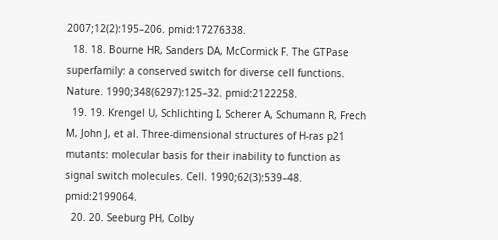2007;12(2):195–206. pmid:17276338.
  18. 18. Bourne HR, Sanders DA, McCormick F. The GTPase superfamily: a conserved switch for diverse cell functions. Nature. 1990;348(6297):125–32. pmid:2122258.
  19. 19. Krengel U, Schlichting I, Scherer A, Schumann R, Frech M, John J, et al. Three-dimensional structures of H-ras p21 mutants: molecular basis for their inability to function as signal switch molecules. Cell. 1990;62(3):539–48. pmid:2199064.
  20. 20. Seeburg PH, Colby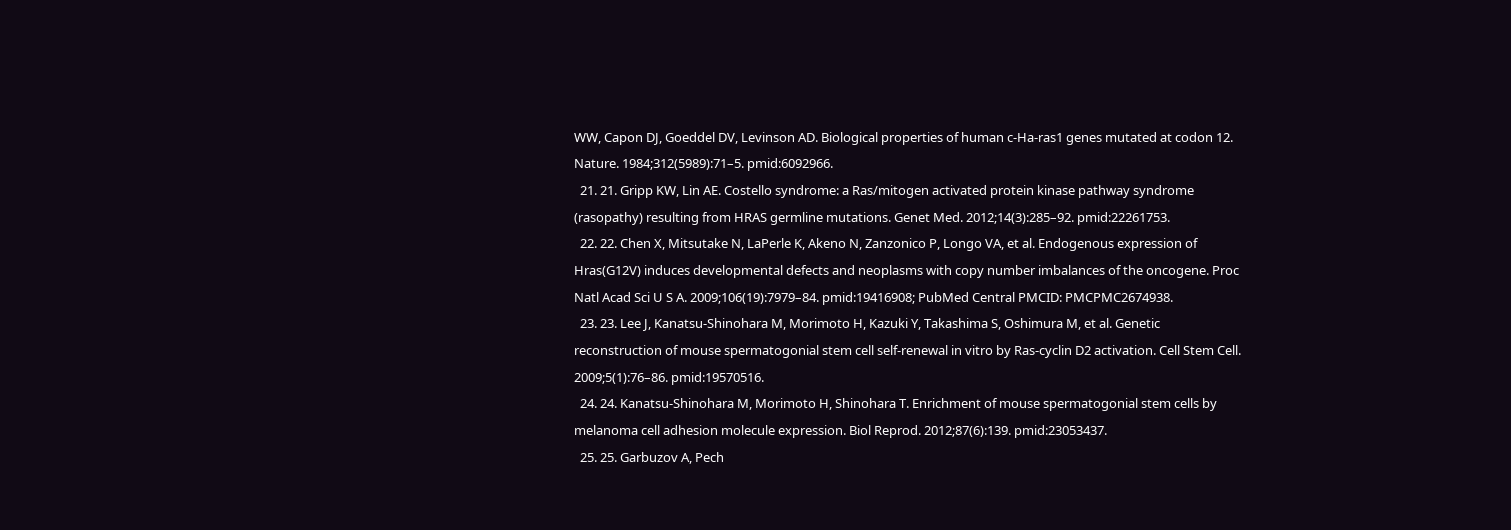WW, Capon DJ, Goeddel DV, Levinson AD. Biological properties of human c-Ha-ras1 genes mutated at codon 12. Nature. 1984;312(5989):71–5. pmid:6092966.
  21. 21. Gripp KW, Lin AE. Costello syndrome: a Ras/mitogen activated protein kinase pathway syndrome (rasopathy) resulting from HRAS germline mutations. Genet Med. 2012;14(3):285–92. pmid:22261753.
  22. 22. Chen X, Mitsutake N, LaPerle K, Akeno N, Zanzonico P, Longo VA, et al. Endogenous expression of Hras(G12V) induces developmental defects and neoplasms with copy number imbalances of the oncogene. Proc Natl Acad Sci U S A. 2009;106(19):7979–84. pmid:19416908; PubMed Central PMCID: PMCPMC2674938.
  23. 23. Lee J, Kanatsu-Shinohara M, Morimoto H, Kazuki Y, Takashima S, Oshimura M, et al. Genetic reconstruction of mouse spermatogonial stem cell self-renewal in vitro by Ras-cyclin D2 activation. Cell Stem Cell. 2009;5(1):76–86. pmid:19570516.
  24. 24. Kanatsu-Shinohara M, Morimoto H, Shinohara T. Enrichment of mouse spermatogonial stem cells by melanoma cell adhesion molecule expression. Biol Reprod. 2012;87(6):139. pmid:23053437.
  25. 25. Garbuzov A, Pech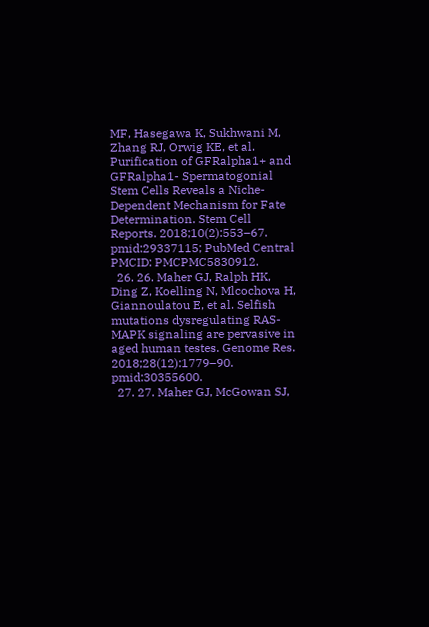MF, Hasegawa K, Sukhwani M, Zhang RJ, Orwig KE, et al. Purification of GFRalpha1+ and GFRalpha1- Spermatogonial Stem Cells Reveals a Niche-Dependent Mechanism for Fate Determination. Stem Cell Reports. 2018;10(2):553–67. pmid:29337115; PubMed Central PMCID: PMCPMC5830912.
  26. 26. Maher GJ, Ralph HK, Ding Z, Koelling N, Mlcochova H, Giannoulatou E, et al. Selfish mutations dysregulating RAS-MAPK signaling are pervasive in aged human testes. Genome Res. 2018;28(12):1779–90. pmid:30355600.
  27. 27. Maher GJ, McGowan SJ,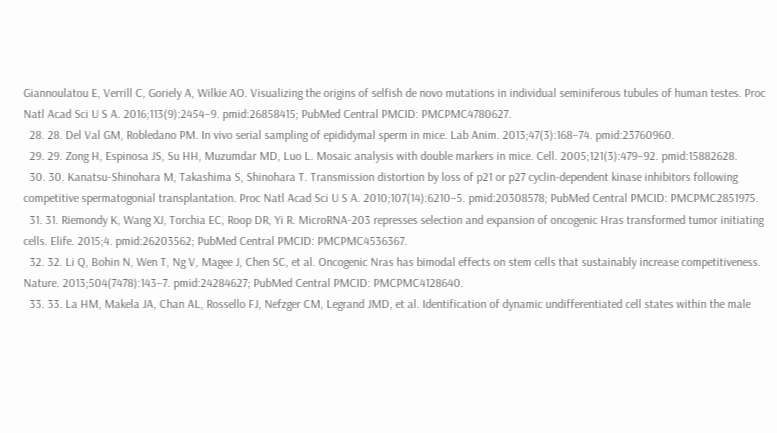Giannoulatou E, Verrill C, Goriely A, Wilkie AO. Visualizing the origins of selfish de novo mutations in individual seminiferous tubules of human testes. Proc Natl Acad Sci U S A. 2016;113(9):2454–9. pmid:26858415; PubMed Central PMCID: PMCPMC4780627.
  28. 28. Del Val GM, Robledano PM. In vivo serial sampling of epididymal sperm in mice. Lab Anim. 2013;47(3):168–74. pmid:23760960.
  29. 29. Zong H, Espinosa JS, Su HH, Muzumdar MD, Luo L. Mosaic analysis with double markers in mice. Cell. 2005;121(3):479–92. pmid:15882628.
  30. 30. Kanatsu-Shinohara M, Takashima S, Shinohara T. Transmission distortion by loss of p21 or p27 cyclin-dependent kinase inhibitors following competitive spermatogonial transplantation. Proc Natl Acad Sci U S A. 2010;107(14):6210–5. pmid:20308578; PubMed Central PMCID: PMCPMC2851975.
  31. 31. Riemondy K, Wang XJ, Torchia EC, Roop DR, Yi R. MicroRNA-203 represses selection and expansion of oncogenic Hras transformed tumor initiating cells. Elife. 2015;4. pmid:26203562; PubMed Central PMCID: PMCPMC4536367.
  32. 32. Li Q, Bohin N, Wen T, Ng V, Magee J, Chen SC, et al. Oncogenic Nras has bimodal effects on stem cells that sustainably increase competitiveness. Nature. 2013;504(7478):143–7. pmid:24284627; PubMed Central PMCID: PMCPMC4128640.
  33. 33. La HM, Makela JA, Chan AL, Rossello FJ, Nefzger CM, Legrand JMD, et al. Identification of dynamic undifferentiated cell states within the male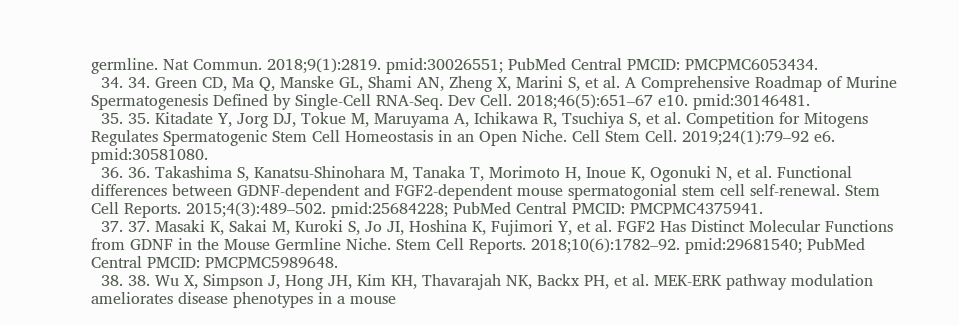germline. Nat Commun. 2018;9(1):2819. pmid:30026551; PubMed Central PMCID: PMCPMC6053434.
  34. 34. Green CD, Ma Q, Manske GL, Shami AN, Zheng X, Marini S, et al. A Comprehensive Roadmap of Murine Spermatogenesis Defined by Single-Cell RNA-Seq. Dev Cell. 2018;46(5):651–67 e10. pmid:30146481.
  35. 35. Kitadate Y, Jorg DJ, Tokue M, Maruyama A, Ichikawa R, Tsuchiya S, et al. Competition for Mitogens Regulates Spermatogenic Stem Cell Homeostasis in an Open Niche. Cell Stem Cell. 2019;24(1):79–92 e6. pmid:30581080.
  36. 36. Takashima S, Kanatsu-Shinohara M, Tanaka T, Morimoto H, Inoue K, Ogonuki N, et al. Functional differences between GDNF-dependent and FGF2-dependent mouse spermatogonial stem cell self-renewal. Stem Cell Reports. 2015;4(3):489–502. pmid:25684228; PubMed Central PMCID: PMCPMC4375941.
  37. 37. Masaki K, Sakai M, Kuroki S, Jo JI, Hoshina K, Fujimori Y, et al. FGF2 Has Distinct Molecular Functions from GDNF in the Mouse Germline Niche. Stem Cell Reports. 2018;10(6):1782–92. pmid:29681540; PubMed Central PMCID: PMCPMC5989648.
  38. 38. Wu X, Simpson J, Hong JH, Kim KH, Thavarajah NK, Backx PH, et al. MEK-ERK pathway modulation ameliorates disease phenotypes in a mouse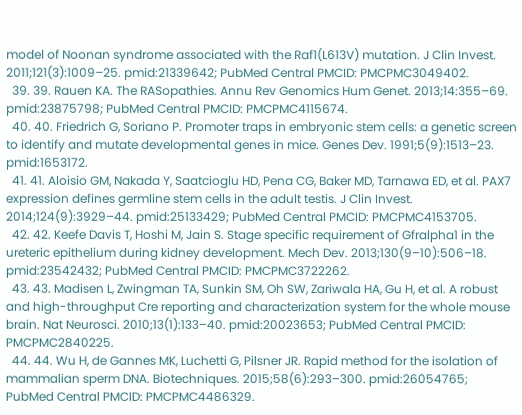model of Noonan syndrome associated with the Raf1(L613V) mutation. J Clin Invest. 2011;121(3):1009–25. pmid:21339642; PubMed Central PMCID: PMCPMC3049402.
  39. 39. Rauen KA. The RASopathies. Annu Rev Genomics Hum Genet. 2013;14:355–69. pmid:23875798; PubMed Central PMCID: PMCPMC4115674.
  40. 40. Friedrich G, Soriano P. Promoter traps in embryonic stem cells: a genetic screen to identify and mutate developmental genes in mice. Genes Dev. 1991;5(9):1513–23. pmid:1653172.
  41. 41. Aloisio GM, Nakada Y, Saatcioglu HD, Pena CG, Baker MD, Tarnawa ED, et al. PAX7 expression defines germline stem cells in the adult testis. J Clin Invest. 2014;124(9):3929–44. pmid:25133429; PubMed Central PMCID: PMCPMC4153705.
  42. 42. Keefe Davis T, Hoshi M, Jain S. Stage specific requirement of Gfralpha1 in the ureteric epithelium during kidney development. Mech Dev. 2013;130(9–10):506–18. pmid:23542432; PubMed Central PMCID: PMCPMC3722262.
  43. 43. Madisen L, Zwingman TA, Sunkin SM, Oh SW, Zariwala HA, Gu H, et al. A robust and high-throughput Cre reporting and characterization system for the whole mouse brain. Nat Neurosci. 2010;13(1):133–40. pmid:20023653; PubMed Central PMCID: PMCPMC2840225.
  44. 44. Wu H, de Gannes MK, Luchetti G, Pilsner JR. Rapid method for the isolation of mammalian sperm DNA. Biotechniques. 2015;58(6):293–300. pmid:26054765; PubMed Central PMCID: PMCPMC4486329.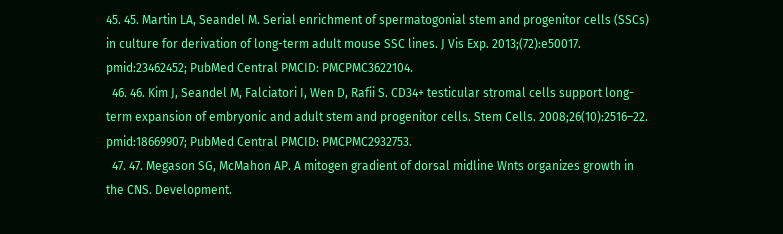45. 45. Martin LA, Seandel M. Serial enrichment of spermatogonial stem and progenitor cells (SSCs) in culture for derivation of long-term adult mouse SSC lines. J Vis Exp. 2013;(72):e50017. pmid:23462452; PubMed Central PMCID: PMCPMC3622104.
  46. 46. Kim J, Seandel M, Falciatori I, Wen D, Rafii S. CD34+ testicular stromal cells support long-term expansion of embryonic and adult stem and progenitor cells. Stem Cells. 2008;26(10):2516–22. pmid:18669907; PubMed Central PMCID: PMCPMC2932753.
  47. 47. Megason SG, McMahon AP. A mitogen gradient of dorsal midline Wnts organizes growth in the CNS. Development.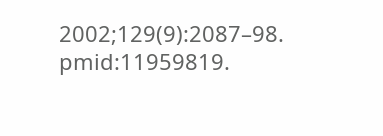2002;129(9):2087–98. pmid:11959819.